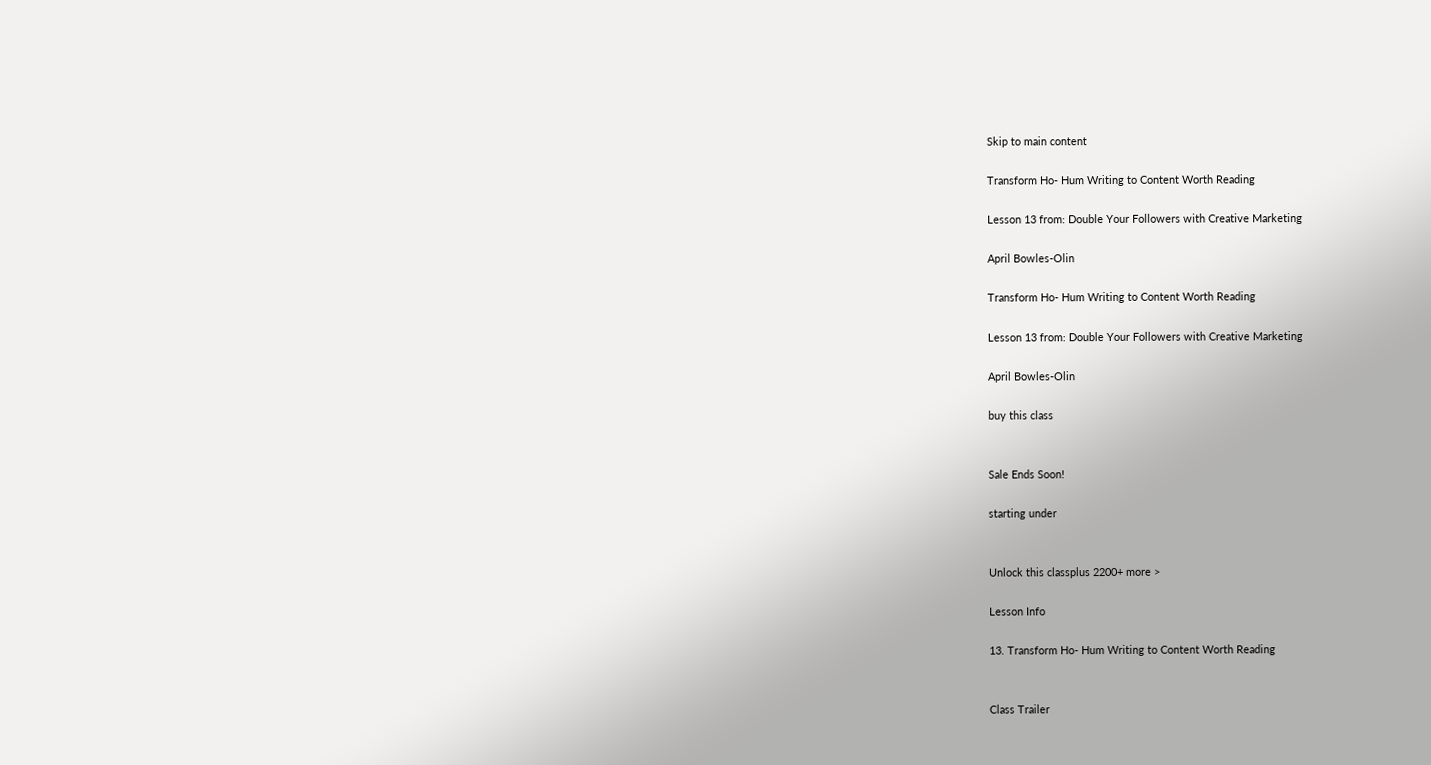Skip to main content

Transform Ho- Hum Writing to Content Worth Reading

Lesson 13 from: Double Your Followers with Creative Marketing

April Bowles-Olin

Transform Ho- Hum Writing to Content Worth Reading

Lesson 13 from: Double Your Followers with Creative Marketing

April Bowles-Olin

buy this class


Sale Ends Soon!

starting under


Unlock this classplus 2200+ more >

Lesson Info

13. Transform Ho- Hum Writing to Content Worth Reading


Class Trailer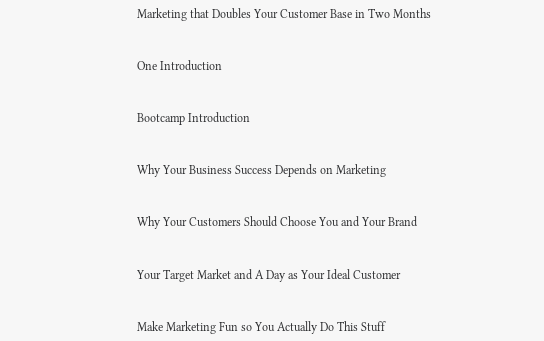Marketing that Doubles Your Customer Base in Two Months


One Introduction


Bootcamp Introduction


Why Your Business Success Depends on Marketing


Why Your Customers Should Choose You and Your Brand


Your Target Market and A Day as Your Ideal Customer


Make Marketing Fun so You Actually Do This Stuff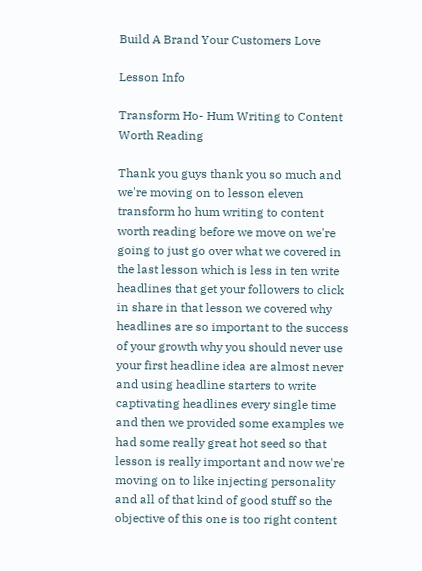Build A Brand Your Customers Love

Lesson Info

Transform Ho- Hum Writing to Content Worth Reading

Thank you guys thank you so much and we're moving on to lesson eleven transform ho hum writing to content worth reading before we move on we're going to just go over what we covered in the last lesson which is less in ten write headlines that get your followers to click in share in that lesson we covered why headlines are so important to the success of your growth why you should never use your first headline idea are almost never and using headline starters to write captivating headlines every single time and then we provided some examples we had some really great hot seed so that lesson is really important and now we're moving on to like injecting personality and all of that kind of good stuff so the objective of this one is too right content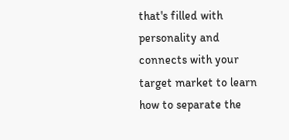that's filled with personality and connects with your target market to learn how to separate the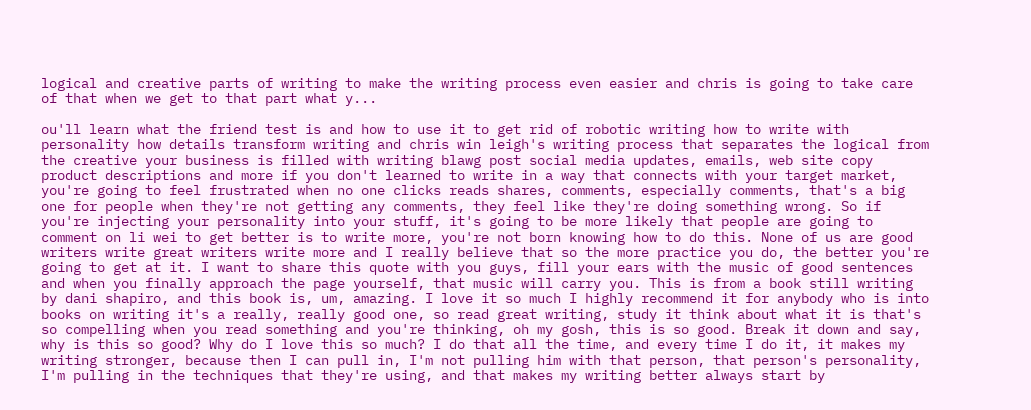logical and creative parts of writing to make the writing process even easier and chris is going to take care of that when we get to that part what y...

ou'll learn what the friend test is and how to use it to get rid of robotic writing how to write with personality how details transform writing and chris win leigh's writing process that separates the logical from the creative your business is filled with writing blawg post social media updates, emails, web site copy product descriptions and more if you don't learned to write in a way that connects with your target market, you're going to feel frustrated when no one clicks reads shares, comments, especially comments, that's a big one for people when they're not getting any comments, they feel like they're doing something wrong. So if you're injecting your personality into your stuff, it's going to be more likely that people are going to comment on li wei to get better is to write more, you're not born knowing how to do this. None of us are good writers write great writers write more and I really believe that so the more practice you do, the better you're going to get at it. I want to share this quote with you guys, fill your ears with the music of good sentences and when you finally approach the page yourself, that music will carry you. This is from a book still writing by dani shapiro, and this book is, um, amazing. I love it so much I highly recommend it for anybody who is into books on writing it's a really, really good one, so read great writing, study it think about what it is that's so compelling when you read something and you're thinking, oh my gosh, this is so good. Break it down and say, why is this so good? Why do I love this so much? I do that all the time, and every time I do it, it makes my writing stronger, because then I can pull in, I'm not pulling him with that person, that person's personality, I'm pulling in the techniques that they're using, and that makes my writing better always start by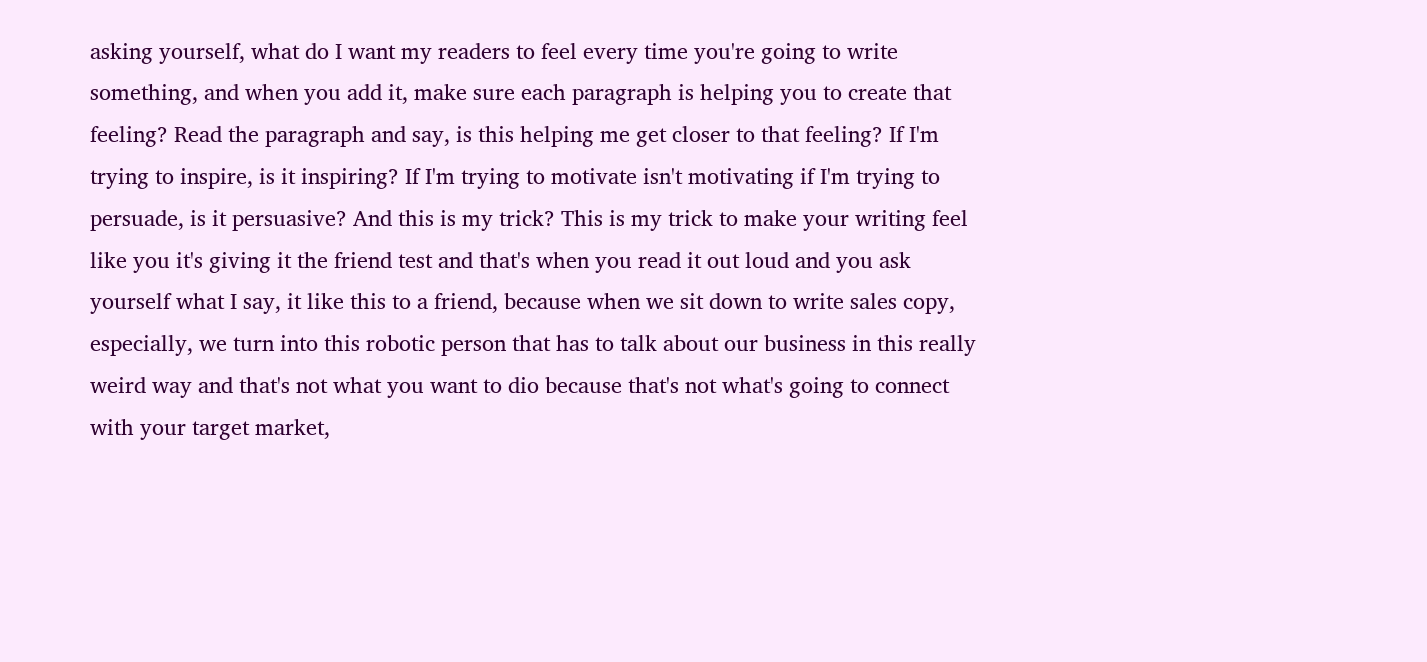asking yourself, what do I want my readers to feel every time you're going to write something, and when you add it, make sure each paragraph is helping you to create that feeling? Read the paragraph and say, is this helping me get closer to that feeling? If I'm trying to inspire, is it inspiring? If I'm trying to motivate isn't motivating if I'm trying to persuade, is it persuasive? And this is my trick? This is my trick to make your writing feel like you it's giving it the friend test and that's when you read it out loud and you ask yourself what I say, it like this to a friend, because when we sit down to write sales copy, especially, we turn into this robotic person that has to talk about our business in this really weird way and that's not what you want to dio because that's not what's going to connect with your target market,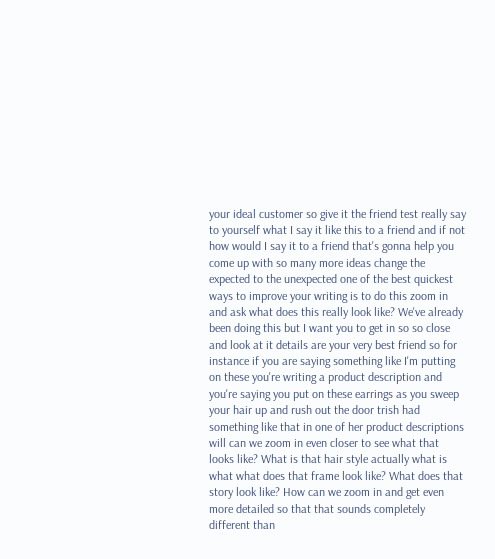your ideal customer so give it the friend test really say to yourself what I say it like this to a friend and if not how would I say it to a friend that's gonna help you come up with so many more ideas change the expected to the unexpected one of the best quickest ways to improve your writing is to do this zoom in and ask what does this really look like? We've already been doing this but I want you to get in so so close and look at it details are your very best friend so for instance if you are saying something like I'm putting on these you're writing a product description and you're saying you put on these earrings as you sweep your hair up and rush out the door trish had something like that in one of her product descriptions will can we zoom in even closer to see what that looks like? What is that hair style actually what is what what does that frame look like? What does that story look like? How can we zoom in and get even more detailed so that that sounds completely different than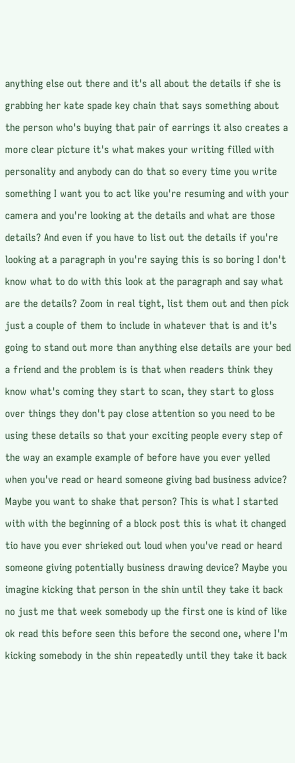anything else out there and it's all about the details if she is grabbing her kate spade key chain that says something about the person who's buying that pair of earrings it also creates a more clear picture it's what makes your writing filled with personality and anybody can do that so every time you write something I want you to act like you're resuming and with your camera and you're looking at the details and what are those details? And even if you have to list out the details if you're looking at a paragraph in you're saying this is so boring I don't know what to do with this look at the paragraph and say what are the details? Zoom in real tight, list them out and then pick just a couple of them to include in whatever that is and it's going to stand out more than anything else details are your bed a friend and the problem is is that when readers think they know what's coming they start to scan, they start to gloss over things they don't pay close attention so you need to be using these details so that your exciting people every step of the way an example example of before have you ever yelled when you've read or heard someone giving bad business advice? Maybe you want to shake that person? This is what I started with with the beginning of a block post this is what it changed tio have you ever shrieked out loud when you've read or heard someone giving potentially business drawing device? Maybe you imagine kicking that person in the shin until they take it back no just me that week somebody up the first one is kind of like ok read this before seen this before the second one, where I'm kicking somebody in the shin repeatedly until they take it back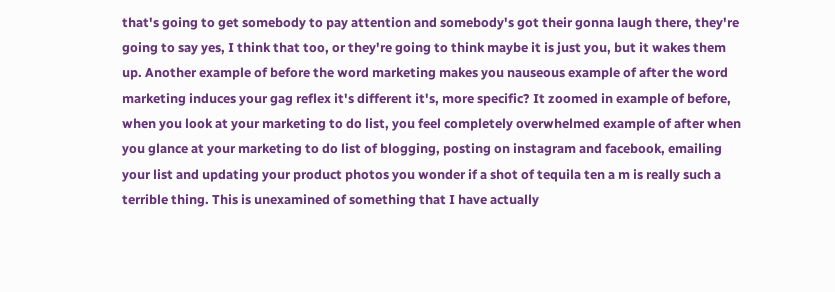that's going to get somebody to pay attention and somebody's got their gonna laugh there, they're going to say yes, I think that too, or they're going to think maybe it is just you, but it wakes them up. Another example of before the word marketing makes you nauseous example of after the word marketing induces your gag reflex it's different it's, more specific? It zoomed in example of before, when you look at your marketing to do list, you feel completely overwhelmed example of after when you glance at your marketing to do list of blogging, posting on instagram and facebook, emailing your list and updating your product photos you wonder if a shot of tequila ten a m is really such a terrible thing. This is unexamined of something that I have actually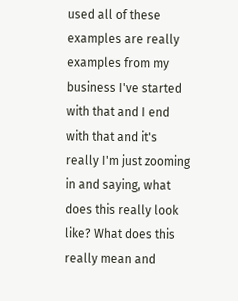used all of these examples are really examples from my business I've started with that and I end with that and it's really I'm just zooming in and saying, what does this really look like? What does this really mean and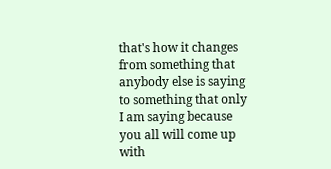that's how it changes from something that anybody else is saying to something that only I am saying because you all will come up with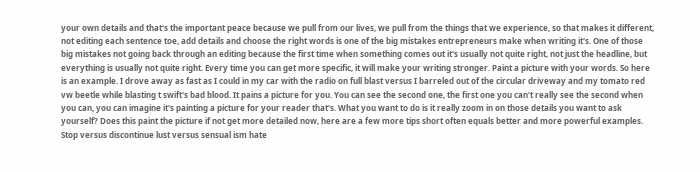your own details and that's the important peace because we pull from our lives, we pull from the things that we experience, so that makes it different, not editing each sentence toe, add details and choose the right words is one of the big mistakes entrepreneurs make when writing it's. One of those big mistakes not going back through an editing because the first time when something comes out it's usually not quite right, not just the headline, but everything is usually not quite right. Every time you can get more specific, it will make your writing stronger. Paint a picture with your words. So here is an example. I drove away as fast as I could in my car with the radio on full blast versus I barreled out of the circular driveway and my tomato red vw beetle while blasting t swift's bad blood. It pains a picture for you. You can see the second one, the first one you can't really see the second when you can, you can imagine it's painting a picture for your reader that's. What you want to do is it really zoom in on those details you want to ask yourself? Does this paint the picture if not get more detailed now, here are a few more tips short often equals better and more powerful examples. Stop versus discontinue lust versus sensual ism hate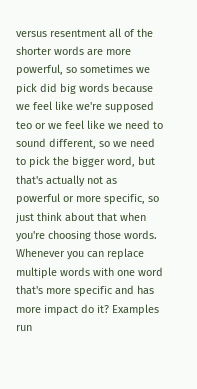versus resentment all of the shorter words are more powerful, so sometimes we pick did big words because we feel like we're supposed teo or we feel like we need to sound different, so we need to pick the bigger word, but that's actually not as powerful or more specific, so just think about that when you're choosing those words. Whenever you can replace multiple words with one word that's more specific and has more impact do it? Examples run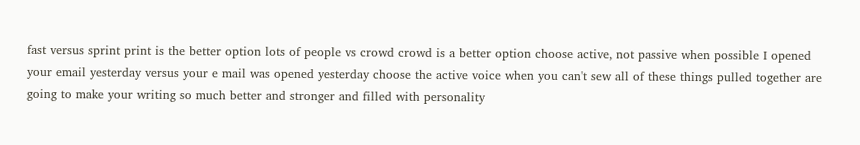fast versus sprint print is the better option lots of people vs crowd crowd is a better option choose active, not passive when possible I opened your email yesterday versus your e mail was opened yesterday choose the active voice when you can't sew all of these things pulled together are going to make your writing so much better and stronger and filled with personality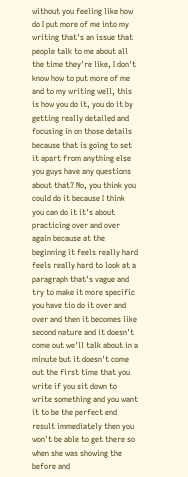without you feeling like how do I put more of me into my writing that's an issue that people talk to me about all the time they're like, I don't know how to put more of me and to my writing well, this is how you do it, you do it by getting really detailed and focusing in on those details because that is going to set it apart from anything else you guys have any questions about that? No, you think you could do it because I think you can do it it's about practicing over and over again because at the beginning it feels really hard feels really hard to look at a paragraph that's vague and try to make it more specific you have tio do it over and over and then it becomes like second nature and it doesn't come out we'll talk about in a minute but it doesn't come out the first time that you write if you sit down to write something and you want it to be the perfect end result immediately then you won't be able to get there so when she was showing the before and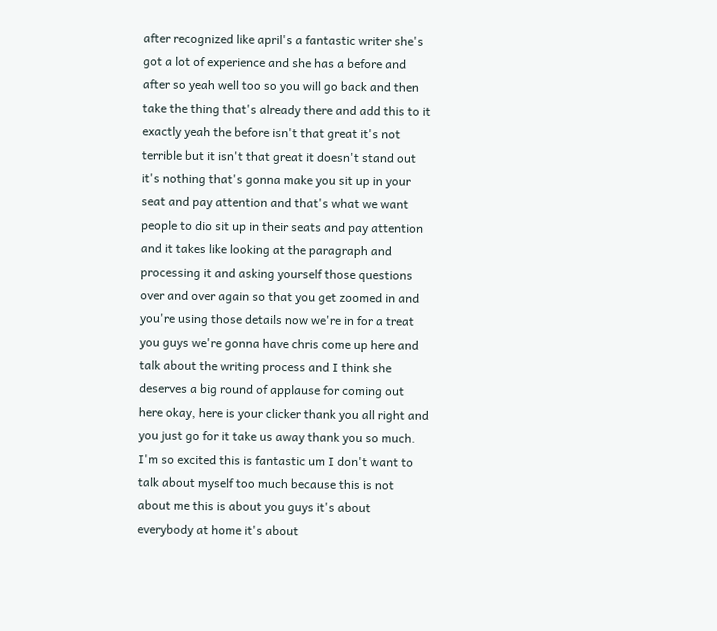after recognized like april's a fantastic writer she's got a lot of experience and she has a before and after so yeah well too so you will go back and then take the thing that's already there and add this to it exactly yeah the before isn't that great it's not terrible but it isn't that great it doesn't stand out it's nothing that's gonna make you sit up in your seat and pay attention and that's what we want people to dio sit up in their seats and pay attention and it takes like looking at the paragraph and processing it and asking yourself those questions over and over again so that you get zoomed in and you're using those details now we're in for a treat you guys we're gonna have chris come up here and talk about the writing process and I think she deserves a big round of applause for coming out here okay, here is your clicker thank you all right and you just go for it take us away thank you so much. I'm so excited this is fantastic um I don't want to talk about myself too much because this is not about me this is about you guys it's about everybody at home it's about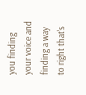you finding your voice and finding a way to right that's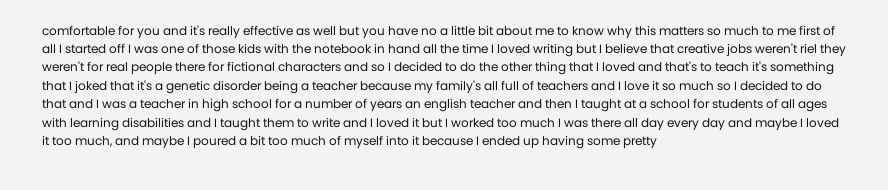comfortable for you and it's really effective as well but you have no a little bit about me to know why this matters so much to me first of all I started off I was one of those kids with the notebook in hand all the time I loved writing but I believe that creative jobs weren't riel they weren't for real people there for fictional characters and so I decided to do the other thing that I loved and that's to teach it's something that I joked that it's a genetic disorder being a teacher because my family's all full of teachers and I love it so much so I decided to do that and I was a teacher in high school for a number of years an english teacher and then I taught at a school for students of all ages with learning disabilities and I taught them to write and I loved it but I worked too much I was there all day every day and maybe I loved it too much, and maybe I poured a bit too much of myself into it because I ended up having some pretty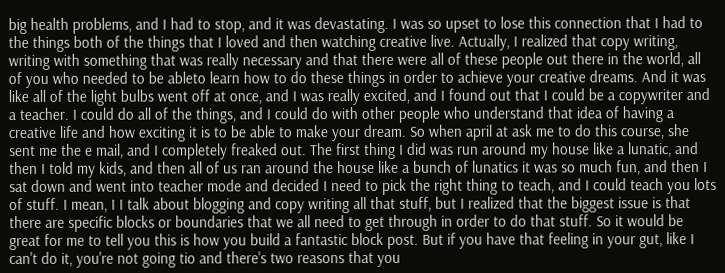big health problems, and I had to stop, and it was devastating. I was so upset to lose this connection that I had to the things both of the things that I loved and then watching creative live. Actually, I realized that copy writing, writing with something that was really necessary and that there were all of these people out there in the world, all of you who needed to be ableto learn how to do these things in order to achieve your creative dreams. And it was like all of the light bulbs went off at once, and I was really excited, and I found out that I could be a copywriter and a teacher. I could do all of the things, and I could do with other people who understand that idea of having a creative life and how exciting it is to be able to make your dream. So when april at ask me to do this course, she sent me the e mail, and I completely freaked out. The first thing I did was run around my house like a lunatic, and then I told my kids, and then all of us ran around the house like a bunch of lunatics it was so much fun, and then I sat down and went into teacher mode and decided I need to pick the right thing to teach, and I could teach you lots of stuff. I mean, I I talk about blogging and copy writing all that stuff, but I realized that the biggest issue is that there are specific blocks or boundaries that we all need to get through in order to do that stuff. So it would be great for me to tell you this is how you build a fantastic block post. But if you have that feeling in your gut, like I can't do it, you're not going tio and there's two reasons that you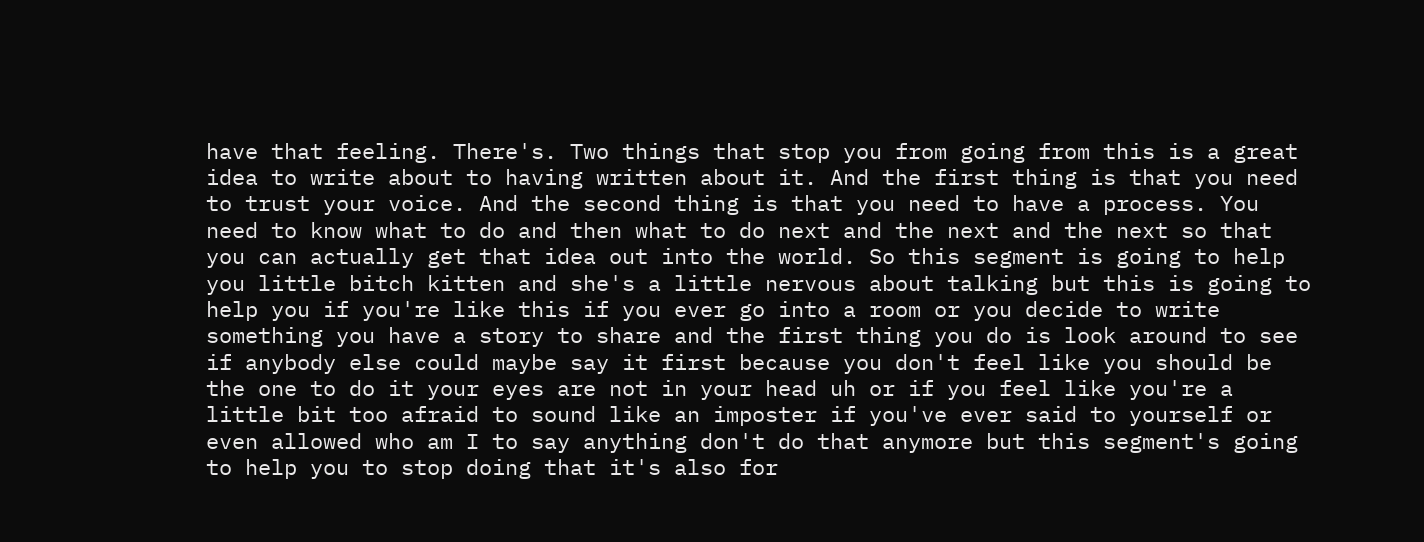have that feeling. There's. Two things that stop you from going from this is a great idea to write about to having written about it. And the first thing is that you need to trust your voice. And the second thing is that you need to have a process. You need to know what to do and then what to do next and the next and the next so that you can actually get that idea out into the world. So this segment is going to help you little bitch kitten and she's a little nervous about talking but this is going to help you if you're like this if you ever go into a room or you decide to write something you have a story to share and the first thing you do is look around to see if anybody else could maybe say it first because you don't feel like you should be the one to do it your eyes are not in your head uh or if you feel like you're a little bit too afraid to sound like an imposter if you've ever said to yourself or even allowed who am I to say anything don't do that anymore but this segment's going to help you to stop doing that it's also for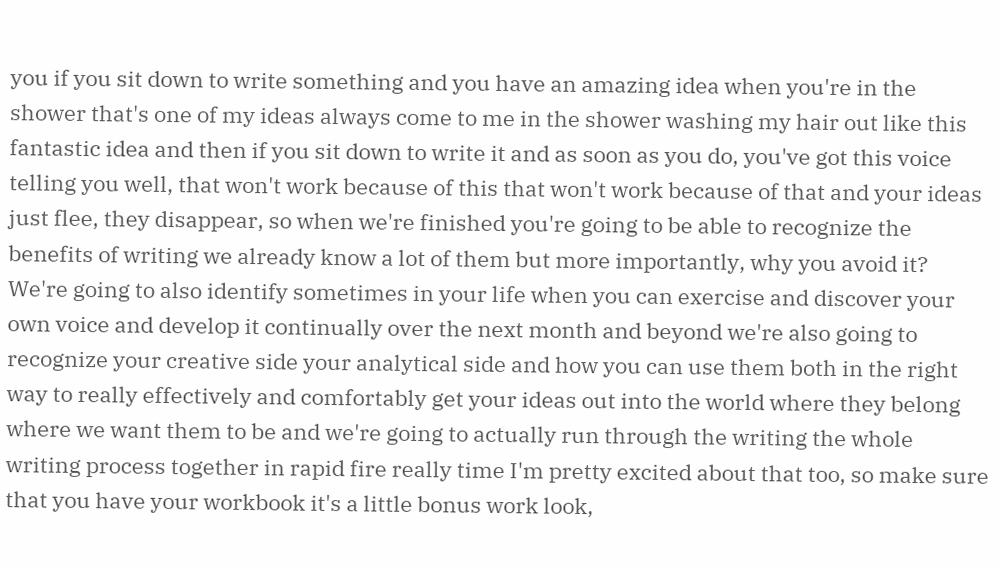you if you sit down to write something and you have an amazing idea when you're in the shower that's one of my ideas always come to me in the shower washing my hair out like this fantastic idea and then if you sit down to write it and as soon as you do, you've got this voice telling you well, that won't work because of this that won't work because of that and your ideas just flee, they disappear, so when we're finished you're going to be able to recognize the benefits of writing we already know a lot of them but more importantly, why you avoid it? We're going to also identify sometimes in your life when you can exercise and discover your own voice and develop it continually over the next month and beyond we're also going to recognize your creative side your analytical side and how you can use them both in the right way to really effectively and comfortably get your ideas out into the world where they belong where we want them to be and we're going to actually run through the writing the whole writing process together in rapid fire really time I'm pretty excited about that too, so make sure that you have your workbook it's a little bonus work look,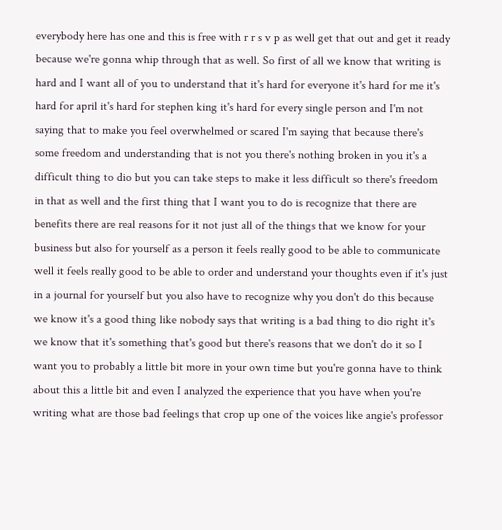everybody here has one and this is free with r r s v p as well get that out and get it ready because we're gonna whip through that as well. So first of all we know that writing is hard and I want all of you to understand that it's hard for everyone it's hard for me it's hard for april it's hard for stephen king it's hard for every single person and I'm not saying that to make you feel overwhelmed or scared I'm saying that because there's some freedom and understanding that is not you there's nothing broken in you it's a difficult thing to dio but you can take steps to make it less difficult so there's freedom in that as well and the first thing that I want you to do is recognize that there are benefits there are real reasons for it not just all of the things that we know for your business but also for yourself as a person it feels really good to be able to communicate well it feels really good to be able to order and understand your thoughts even if it's just in a journal for yourself but you also have to recognize why you don't do this because we know it's a good thing like nobody says that writing is a bad thing to dio right it's we know that it's something that's good but there's reasons that we don't do it so I want you to probably a little bit more in your own time but you're gonna have to think about this a little bit and even I analyzed the experience that you have when you're writing what are those bad feelings that crop up one of the voices like angie's professor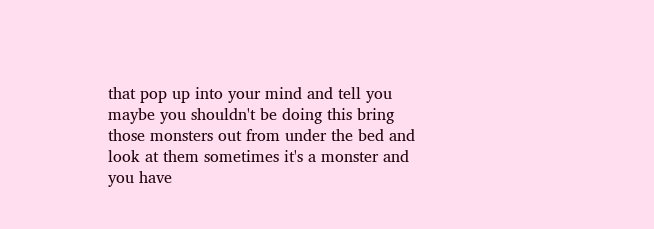that pop up into your mind and tell you maybe you shouldn't be doing this bring those monsters out from under the bed and look at them sometimes it's a monster and you have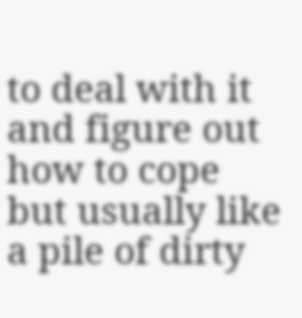to deal with it and figure out how to cope but usually like a pile of dirty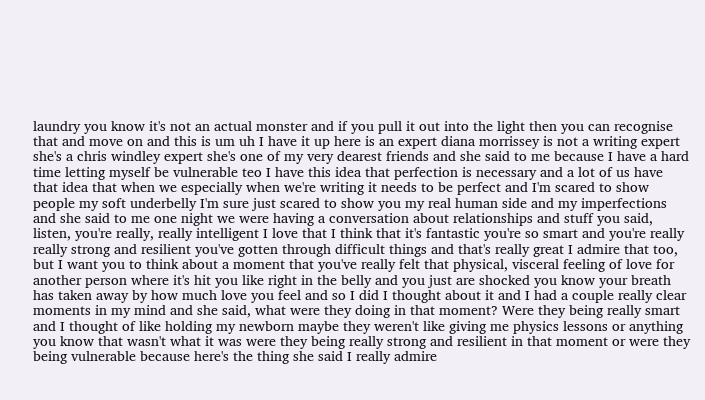laundry you know it's not an actual monster and if you pull it out into the light then you can recognise that and move on and this is um uh I have it up here is an expert diana morrissey is not a writing expert she's a chris windley expert she's one of my very dearest friends and she said to me because I have a hard time letting myself be vulnerable teo I have this idea that perfection is necessary and a lot of us have that idea that when we especially when we're writing it needs to be perfect and I'm scared to show people my soft underbelly I'm sure just scared to show you my real human side and my imperfections and she said to me one night we were having a conversation about relationships and stuff you said, listen, you're really, really intelligent I love that I think that it's fantastic you're so smart and you're really really strong and resilient you've gotten through difficult things and that's really great I admire that too, but I want you to think about a moment that you've really felt that physical, visceral feeling of love for another person where it's hit you like right in the belly and you just are shocked you know your breath has taken away by how much love you feel and so I did I thought about it and I had a couple really clear moments in my mind and she said, what were they doing in that moment? Were they being really smart and I thought of like holding my newborn maybe they weren't like giving me physics lessons or anything you know that wasn't what it was were they being really strong and resilient in that moment or were they being vulnerable because here's the thing she said I really admire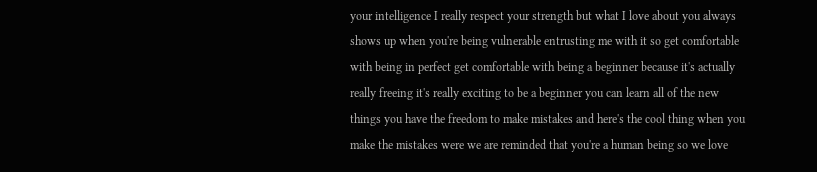your intelligence I really respect your strength but what I love about you always shows up when you're being vulnerable entrusting me with it so get comfortable with being in perfect get comfortable with being a beginner because it's actually really freeing it's really exciting to be a beginner you can learn all of the new things you have the freedom to make mistakes and here's the cool thing when you make the mistakes were we are reminded that you're a human being so we love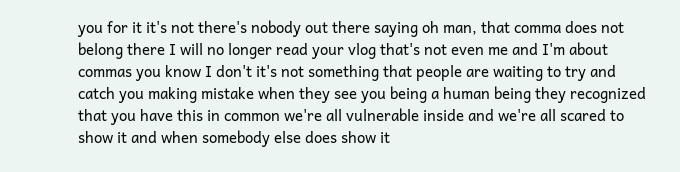you for it it's not there's nobody out there saying oh man, that comma does not belong there I will no longer read your vlog that's not even me and I'm about commas you know I don't it's not something that people are waiting to try and catch you making mistake when they see you being a human being they recognized that you have this in common we're all vulnerable inside and we're all scared to show it and when somebody else does show it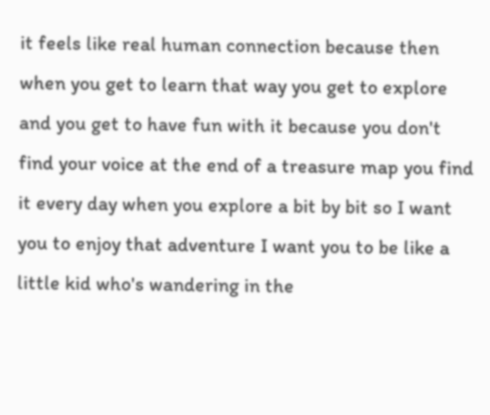it feels like real human connection because then when you get to learn that way you get to explore and you get to have fun with it because you don't find your voice at the end of a treasure map you find it every day when you explore a bit by bit so I want you to enjoy that adventure I want you to be like a little kid who's wandering in the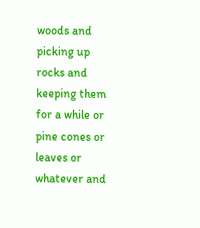woods and picking up rocks and keeping them for a while or pine cones or leaves or whatever and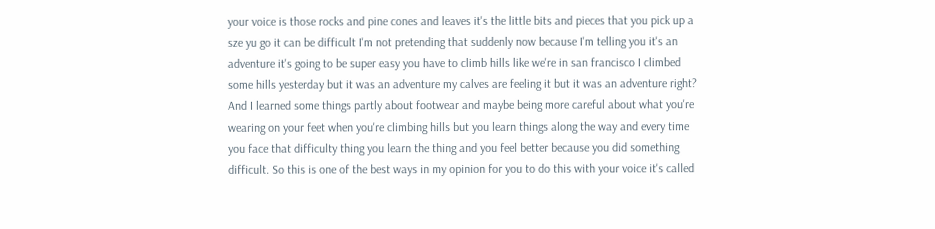your voice is those rocks and pine cones and leaves it's the little bits and pieces that you pick up a sze yu go it can be difficult I'm not pretending that suddenly now because I'm telling you it's an adventure it's going to be super easy you have to climb hills like we're in san francisco I climbed some hills yesterday but it was an adventure my calves are feeling it but it was an adventure right? And I learned some things partly about footwear and maybe being more careful about what you're wearing on your feet when you're climbing hills but you learn things along the way and every time you face that difficulty thing you learn the thing and you feel better because you did something difficult. So this is one of the best ways in my opinion for you to do this with your voice it's called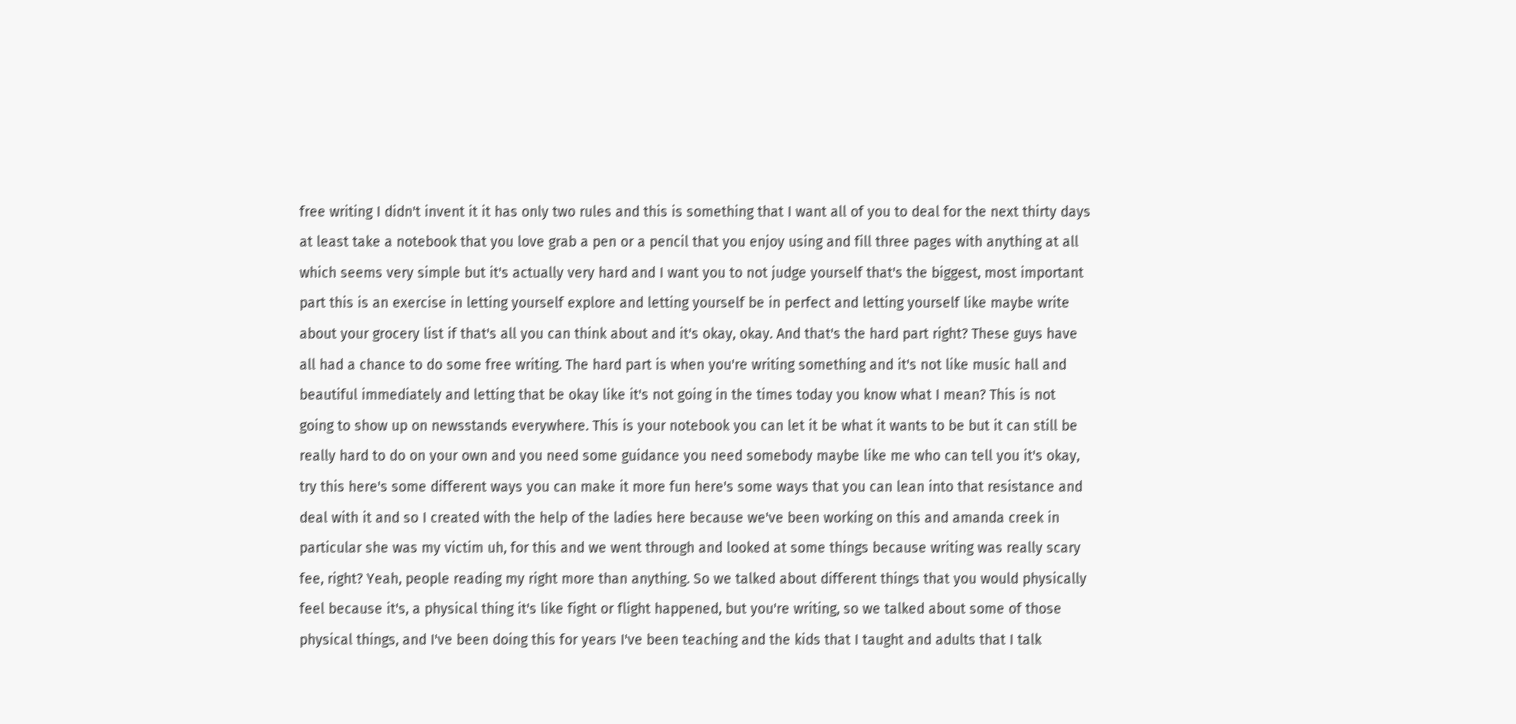free writing I didn't invent it it has only two rules and this is something that I want all of you to deal for the next thirty days at least take a notebook that you love grab a pen or a pencil that you enjoy using and fill three pages with anything at all which seems very simple but it's actually very hard and I want you to not judge yourself that's the biggest, most important part this is an exercise in letting yourself explore and letting yourself be in perfect and letting yourself like maybe write about your grocery list if that's all you can think about and it's okay, okay. And that's the hard part right? These guys have all had a chance to do some free writing. The hard part is when you're writing something and it's not like music hall and beautiful immediately and letting that be okay like it's not going in the times today you know what I mean? This is not going to show up on newsstands everywhere. This is your notebook you can let it be what it wants to be but it can still be really hard to do on your own and you need some guidance you need somebody maybe like me who can tell you it's okay, try this here's some different ways you can make it more fun here's some ways that you can lean into that resistance and deal with it and so I created with the help of the ladies here because we've been working on this and amanda creek in particular she was my victim uh, for this and we went through and looked at some things because writing was really scary fee, right? Yeah, people reading my right more than anything. So we talked about different things that you would physically feel because it's, a physical thing it's like fight or flight happened, but you're writing, so we talked about some of those physical things, and I've been doing this for years I've been teaching and the kids that I taught and adults that I talk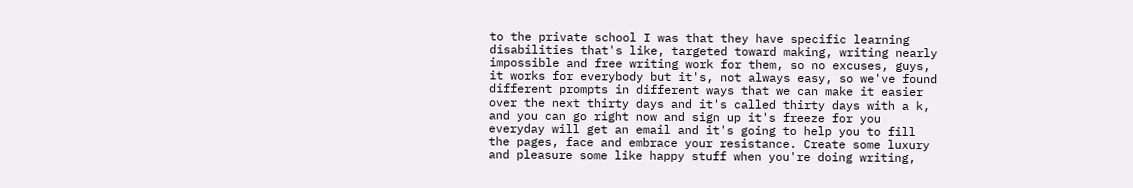to the private school I was that they have specific learning disabilities that's like, targeted toward making, writing nearly impossible and free writing work for them, so no excuses, guys, it works for everybody but it's, not always easy, so we've found different prompts in different ways that we can make it easier over the next thirty days and it's called thirty days with a k, and you can go right now and sign up it's freeze for you everyday will get an email and it's going to help you to fill the pages, face and embrace your resistance. Create some luxury and pleasure some like happy stuff when you're doing writing,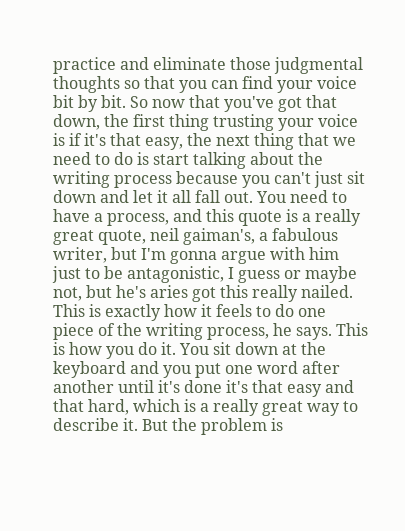practice and eliminate those judgmental thoughts so that you can find your voice bit by bit. So now that you've got that down, the first thing trusting your voice is if it's that easy, the next thing that we need to do is start talking about the writing process because you can't just sit down and let it all fall out. You need to have a process, and this quote is a really great quote, neil gaiman's, a fabulous writer, but I'm gonna argue with him just to be antagonistic, I guess or maybe not, but he's aries got this really nailed. This is exactly how it feels to do one piece of the writing process, he says. This is how you do it. You sit down at the keyboard and you put one word after another until it's done it's that easy and that hard, which is a really great way to describe it. But the problem is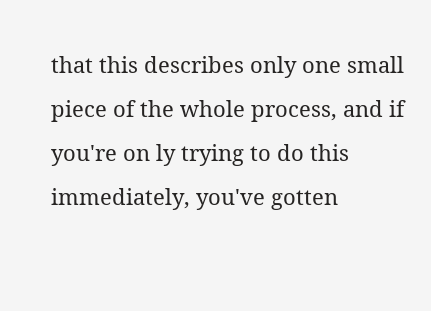that this describes only one small piece of the whole process, and if you're on ly trying to do this immediately, you've gotten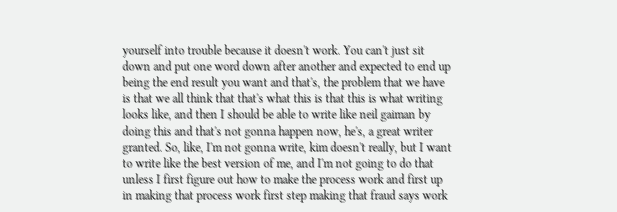yourself into trouble because it doesn't work. You can't just sit down and put one word down after another and expected to end up being the end result you want and that's, the problem that we have is that we all think that that's what this is that this is what writing looks like, and then I should be able to write like neil gaiman by doing this and that's not gonna happen now, he's, a great writer granted. So, like, I'm not gonna write, kim doesn't really, but I want to write like the best version of me, and I'm not going to do that unless I first figure out how to make the process work and first up in making that process work first step making that fraud says work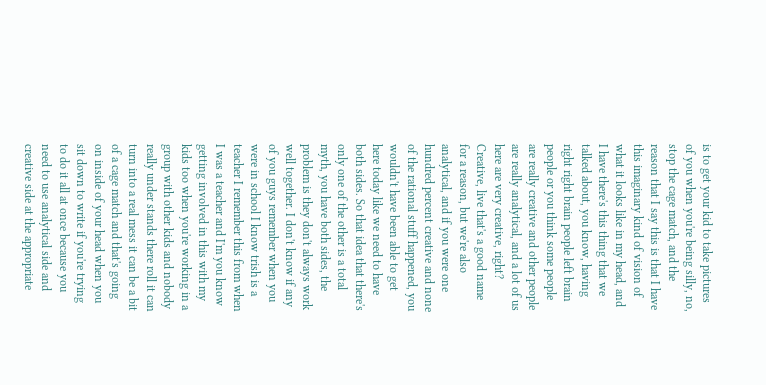is to get your kid to take pictures of you when you're being silly, no, stop the cage match, and the reason that I say this is that I have this imaginary kind of vision of what it looks like in my head, and I have there's this thing that we talked about, you know, having right right brain people left brain people or you think some people are really creative and other people are really analytical, and a lot of us here are very creative, right? Creative, live that's a good name for a reason, but we're also analytical, and if you were one hundred percent creative and none of the rational stuff happened, you wouldn't have been able to get here today like we need to have both sides. So that idea that there's only one of the other is a total myth, you have both sides, the problem is they don't always work well together. I don't know if any of you guys remember when you were in school I know trish is a teacher I remember this from when I was a teacher and I'm you know getting involved in this with my kids too when you're working in a group with other kids and nobody really under stands there roll it can turn into a real mess it can be a bit of a cage match and that's going on inside of your head when you sit down to write if you're trying to do it all at once because you need to use analytical side and creative side at the appropriate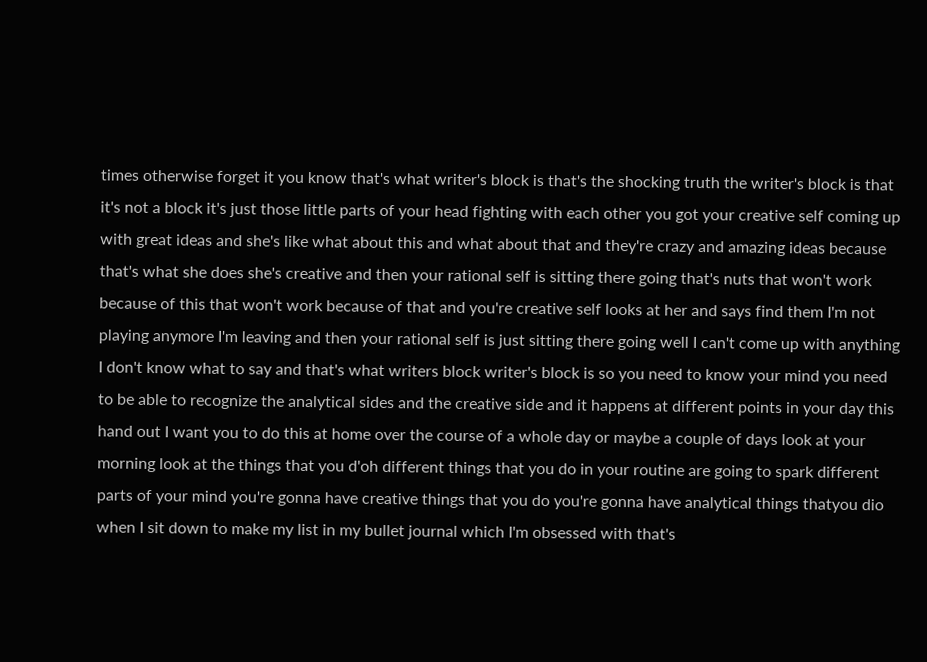times otherwise forget it you know that's what writer's block is that's the shocking truth the writer's block is that it's not a block it's just those little parts of your head fighting with each other you got your creative self coming up with great ideas and she's like what about this and what about that and they're crazy and amazing ideas because that's what she does she's creative and then your rational self is sitting there going that's nuts that won't work because of this that won't work because of that and you're creative self looks at her and says find them I'm not playing anymore I'm leaving and then your rational self is just sitting there going well I can't come up with anything I don't know what to say and that's what writers block writer's block is so you need to know your mind you need to be able to recognize the analytical sides and the creative side and it happens at different points in your day this hand out I want you to do this at home over the course of a whole day or maybe a couple of days look at your morning look at the things that you d'oh different things that you do in your routine are going to spark different parts of your mind you're gonna have creative things that you do you're gonna have analytical things thatyou dio when I sit down to make my list in my bullet journal which I'm obsessed with that's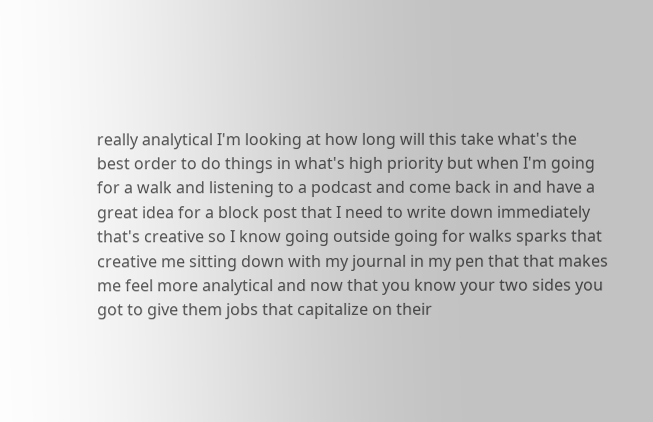really analytical I'm looking at how long will this take what's the best order to do things in what's high priority but when I'm going for a walk and listening to a podcast and come back in and have a great idea for a block post that I need to write down immediately that's creative so I know going outside going for walks sparks that creative me sitting down with my journal in my pen that that makes me feel more analytical and now that you know your two sides you got to give them jobs that capitalize on their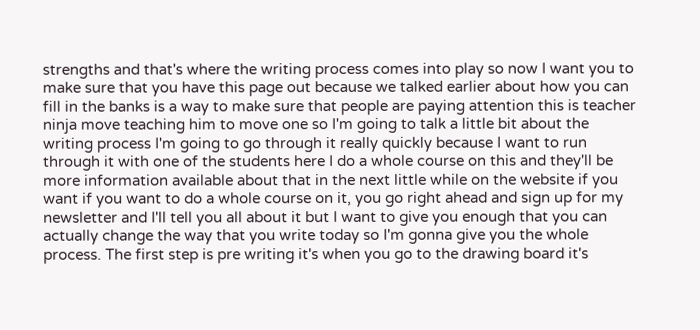strengths and that's where the writing process comes into play so now I want you to make sure that you have this page out because we talked earlier about how you can fill in the banks is a way to make sure that people are paying attention this is teacher ninja move teaching him to move one so I'm going to talk a little bit about the writing process I'm going to go through it really quickly because I want to run through it with one of the students here I do a whole course on this and they'll be more information available about that in the next little while on the website if you want if you want to do a whole course on it, you go right ahead and sign up for my newsletter and I'll tell you all about it but I want to give you enough that you can actually change the way that you write today so I'm gonna give you the whole process. The first step is pre writing it's when you go to the drawing board it's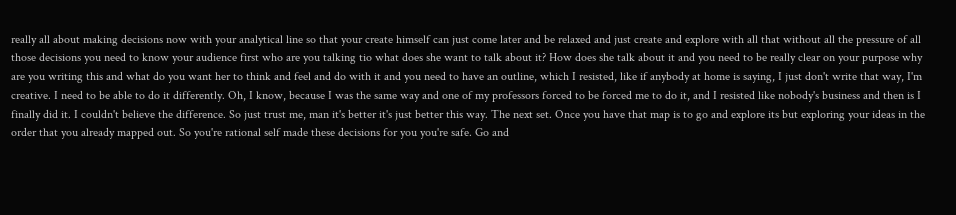really all about making decisions now with your analytical line so that your create himself can just come later and be relaxed and just create and explore with all that without all the pressure of all those decisions you need to know your audience first who are you talking tio what does she want to talk about it? How does she talk about it and you need to be really clear on your purpose why are you writing this and what do you want her to think and feel and do with it and you need to have an outline, which I resisted, like if anybody at home is saying, I just don't write that way, I'm creative. I need to be able to do it differently. Oh, I know, because I was the same way and one of my professors forced to be forced me to do it, and I resisted like nobody's business and then is I finally did it. I couldn't believe the difference. So just trust me, man it's better it's just better this way. The next set. Once you have that map is to go and explore its but exploring your ideas in the order that you already mapped out. So you're rational self made these decisions for you you're safe. Go and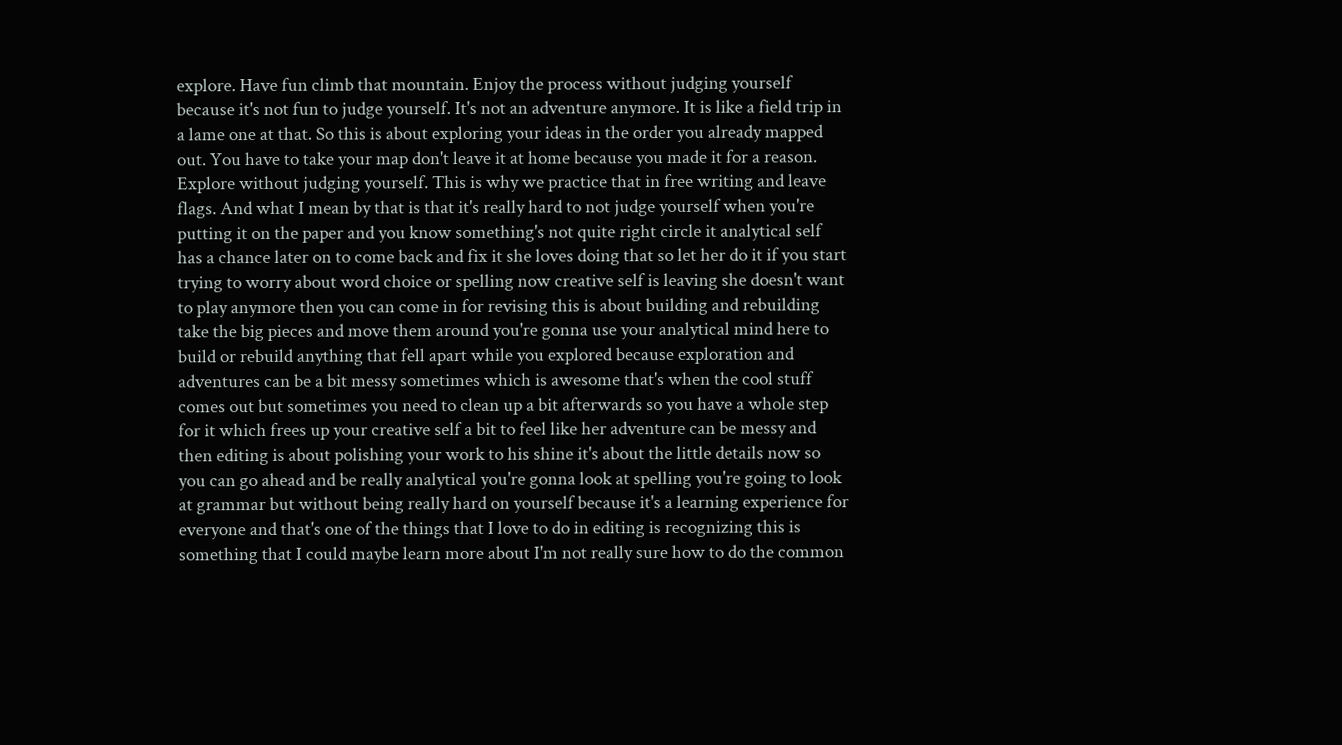explore. Have fun climb that mountain. Enjoy the process without judging yourself because it's not fun to judge yourself. It's not an adventure anymore. It is like a field trip in a lame one at that. So this is about exploring your ideas in the order you already mapped out. You have to take your map don't leave it at home because you made it for a reason. Explore without judging yourself. This is why we practice that in free writing and leave flags. And what I mean by that is that it's really hard to not judge yourself when you're putting it on the paper and you know something's not quite right circle it analytical self has a chance later on to come back and fix it she loves doing that so let her do it if you start trying to worry about word choice or spelling now creative self is leaving she doesn't want to play anymore then you can come in for revising this is about building and rebuilding take the big pieces and move them around you're gonna use your analytical mind here to build or rebuild anything that fell apart while you explored because exploration and adventures can be a bit messy sometimes which is awesome that's when the cool stuff comes out but sometimes you need to clean up a bit afterwards so you have a whole step for it which frees up your creative self a bit to feel like her adventure can be messy and then editing is about polishing your work to his shine it's about the little details now so you can go ahead and be really analytical you're gonna look at spelling you're going to look at grammar but without being really hard on yourself because it's a learning experience for everyone and that's one of the things that I love to do in editing is recognizing this is something that I could maybe learn more about I'm not really sure how to do the common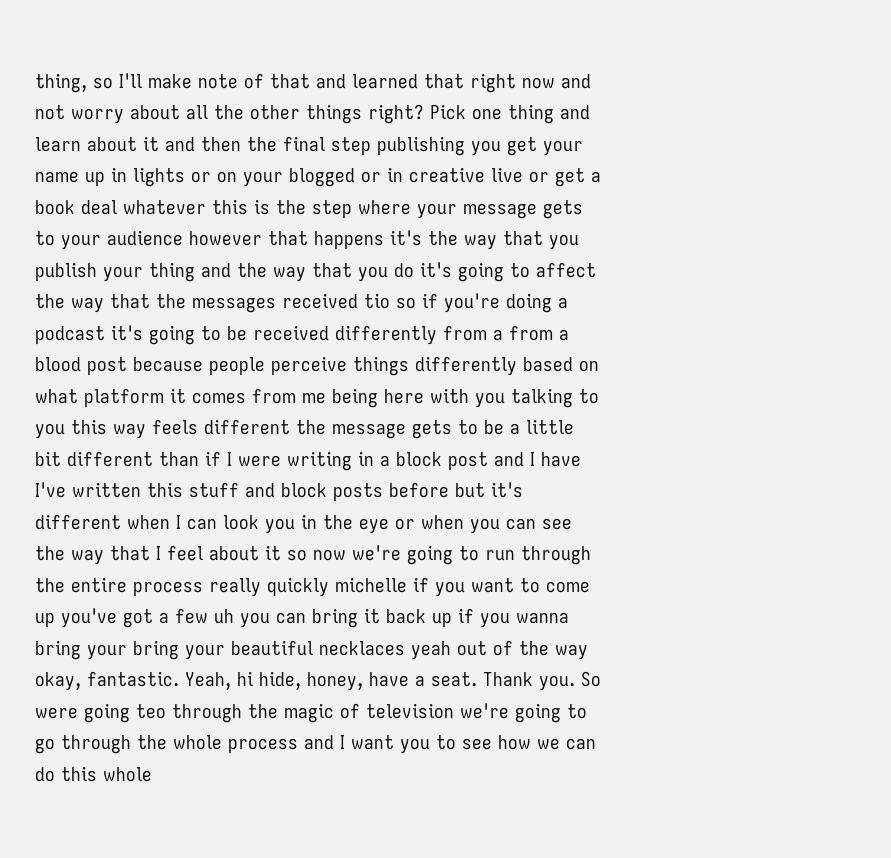thing, so I'll make note of that and learned that right now and not worry about all the other things right? Pick one thing and learn about it and then the final step publishing you get your name up in lights or on your blogged or in creative live or get a book deal whatever this is the step where your message gets to your audience however that happens it's the way that you publish your thing and the way that you do it's going to affect the way that the messages received tio so if you're doing a podcast it's going to be received differently from a from a blood post because people perceive things differently based on what platform it comes from me being here with you talking to you this way feels different the message gets to be a little bit different than if I were writing in a block post and I have I've written this stuff and block posts before but it's different when I can look you in the eye or when you can see the way that I feel about it so now we're going to run through the entire process really quickly michelle if you want to come up you've got a few uh you can bring it back up if you wanna bring your bring your beautiful necklaces yeah out of the way okay, fantastic. Yeah, hi hide, honey, have a seat. Thank you. So were going teo through the magic of television we're going to go through the whole process and I want you to see how we can do this whole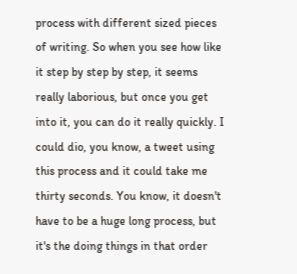process with different sized pieces of writing. So when you see how like it step by step by step, it seems really laborious, but once you get into it, you can do it really quickly. I could dio, you know, a tweet using this process and it could take me thirty seconds. You know, it doesn't have to be a huge long process, but it's the doing things in that order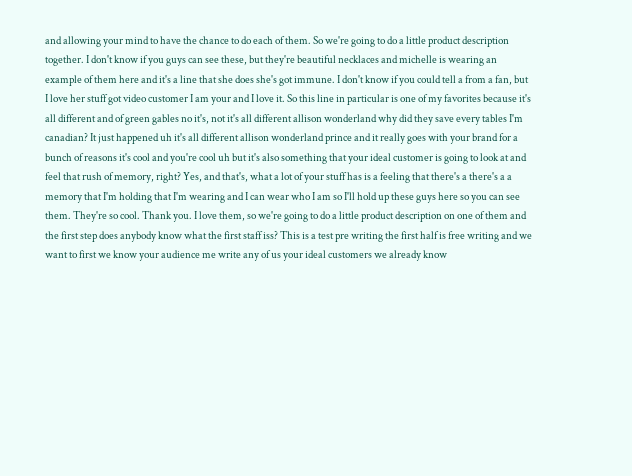and allowing your mind to have the chance to do each of them. So we're going to do a little product description together. I don't know if you guys can see these, but they're beautiful necklaces and michelle is wearing an example of them here and it's a line that she does she's got immune. I don't know if you could tell a from a fan, but I love her stuff got video customer I am your and I love it. So this line in particular is one of my favorites because it's all different and of green gables no it's, not it's all different allison wonderland why did they save every tables I'm canadian? It just happened uh it's all different allison wonderland prince and it really goes with your brand for a bunch of reasons it's cool and you're cool uh but it's also something that your ideal customer is going to look at and feel that rush of memory, right? Yes, and that's, what a lot of your stuff has is a feeling that there's a there's a a memory that I'm holding that I'm wearing and I can wear who I am so I'll hold up these guys here so you can see them. They're so cool. Thank you. I love them, so we're going to do a little product description on one of them and the first step does anybody know what the first staff iss? This is a test pre writing the first half is free writing and we want to first we know your audience me write any of us your ideal customers we already know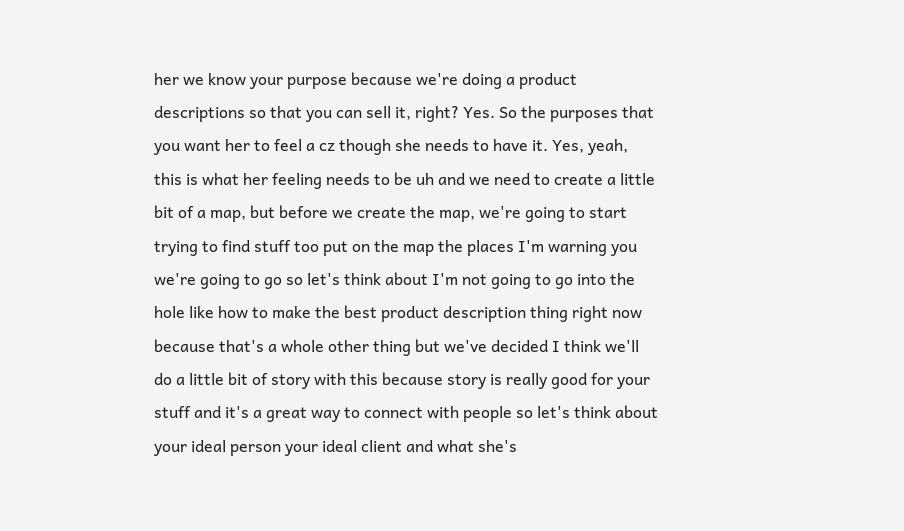her we know your purpose because we're doing a product descriptions so that you can sell it, right? Yes. So the purposes that you want her to feel a cz though she needs to have it. Yes, yeah, this is what her feeling needs to be uh and we need to create a little bit of a map, but before we create the map, we're going to start trying to find stuff too put on the map the places I'm warning you we're going to go so let's think about I'm not going to go into the hole like how to make the best product description thing right now because that's a whole other thing but we've decided I think we'll do a little bit of story with this because story is really good for your stuff and it's a great way to connect with people so let's think about your ideal person your ideal client and what she's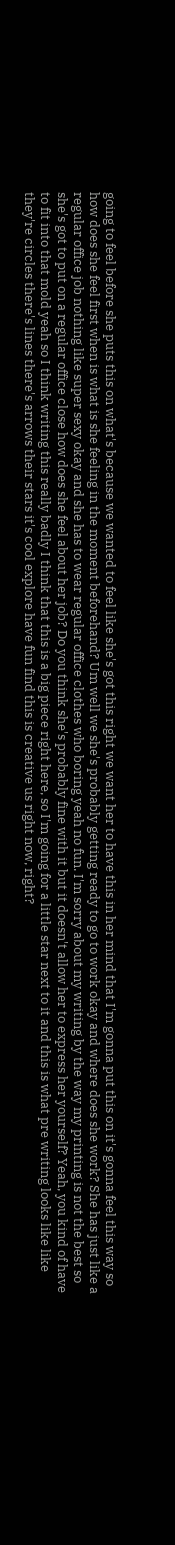going to feel before she puts this on what's because we wanted to feel like she's got this right we want her to have this in her mind that I'm gonna put this on it's gonna feel this way so how does she feel first when is what is she feeling in the moment beforehand? Um well we she's probably getting ready to go to work okay and where does she work? She has just like a regular office job nothing like super sexy okay and she has to wear regular office clothes who boring yeah no fun. I'm sorry about my writing by the way my printing is not the best so she's got to put on a regular office close how does she feel about her job? Do you think she's probably fine with it but it doesn't allow her to express her yourself? Yeah, you kind of have to fit into that mold yeah so I think writing this really badly I think that this is a big piece right here, so I'm going for a little star next to it and this is what pre writing looks like like they're circles there's lines there's arrows their stars it's cool explore have fun find this is creative us right now, right?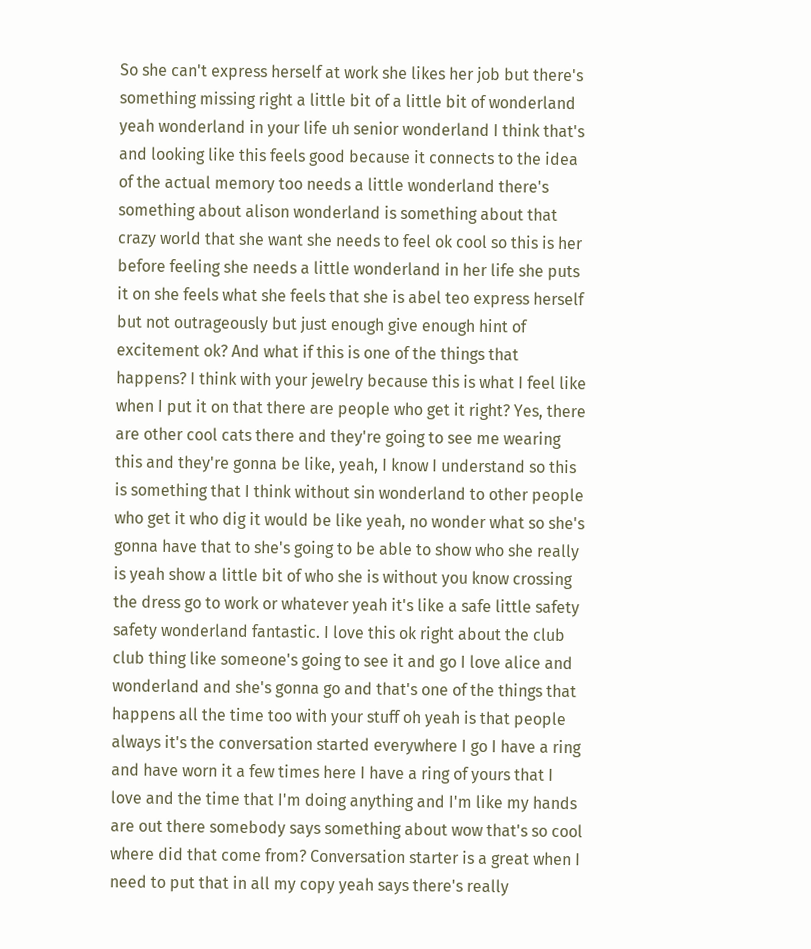So she can't express herself at work she likes her job but there's something missing right a little bit of a little bit of wonderland yeah wonderland in your life uh senior wonderland I think that's and looking like this feels good because it connects to the idea of the actual memory too needs a little wonderland there's something about alison wonderland is something about that crazy world that she want she needs to feel ok cool so this is her before feeling she needs a little wonderland in her life she puts it on she feels what she feels that she is abel teo express herself but not outrageously but just enough give enough hint of excitement ok? And what if this is one of the things that happens? I think with your jewelry because this is what I feel like when I put it on that there are people who get it right? Yes, there are other cool cats there and they're going to see me wearing this and they're gonna be like, yeah, I know I understand so this is something that I think without sin wonderland to other people who get it who dig it would be like yeah, no wonder what so she's gonna have that to she's going to be able to show who she really is yeah show a little bit of who she is without you know crossing the dress go to work or whatever yeah it's like a safe little safety safety wonderland fantastic. I love this ok right about the club club thing like someone's going to see it and go I love alice and wonderland and she's gonna go and that's one of the things that happens all the time too with your stuff oh yeah is that people always it's the conversation started everywhere I go I have a ring and have worn it a few times here I have a ring of yours that I love and the time that I'm doing anything and I'm like my hands are out there somebody says something about wow that's so cool where did that come from? Conversation starter is a great when I need to put that in all my copy yeah says there's really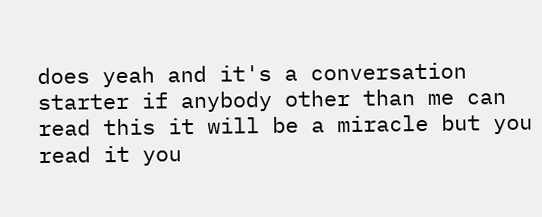does yeah and it's a conversation starter if anybody other than me can read this it will be a miracle but you read it you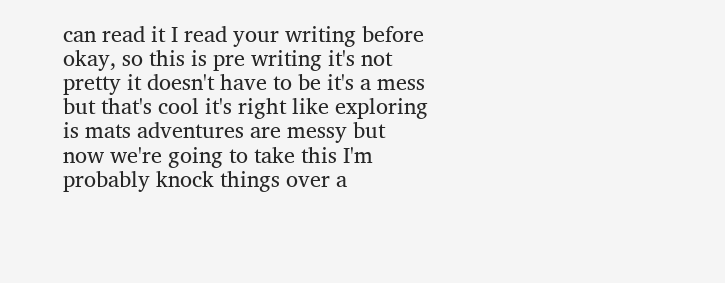can read it I read your writing before okay, so this is pre writing it's not pretty it doesn't have to be it's a mess but that's cool it's right like exploring is mats adventures are messy but now we're going to take this I'm probably knock things over a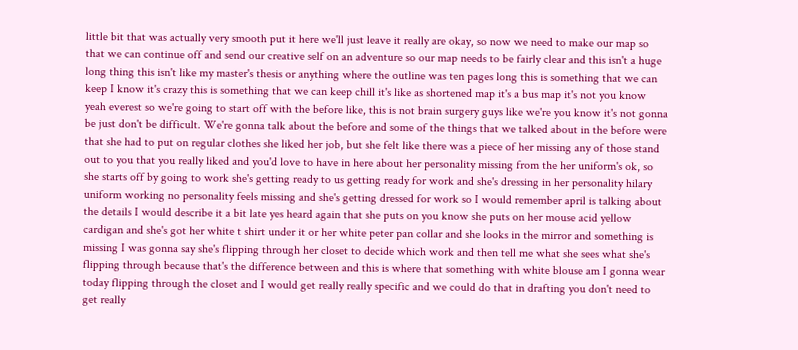little bit that was actually very smooth put it here we'll just leave it really are okay, so now we need to make our map so that we can continue off and send our creative self on an adventure so our map needs to be fairly clear and this isn't a huge long thing this isn't like my master's thesis or anything where the outline was ten pages long this is something that we can keep I know it's crazy this is something that we can keep chill it's like as shortened map it's a bus map it's not you know yeah everest so we're going to start off with the before like, this is not brain surgery guys like we're you know it's not gonna be just don't be difficult. We're gonna talk about the before and some of the things that we talked about in the before were that she had to put on regular clothes she liked her job, but she felt like there was a piece of her missing any of those stand out to you that you really liked and you'd love to have in here about her personality missing from the her uniform's ok, so she starts off by going to work she's getting ready to us getting ready for work and she's dressing in her personality hilary uniform working no personality feels missing and she's getting dressed for work so I would remember april is talking about the details I would describe it a bit late yes heard again that she puts on you know she puts on her mouse acid yellow cardigan and she's got her white t shirt under it or her white peter pan collar and she looks in the mirror and something is missing I was gonna say she's flipping through her closet to decide which work and then tell me what she sees what she's flipping through because that's the difference between and this is where that something with white blouse am I gonna wear today flipping through the closet and I would get really really specific and we could do that in drafting you don't need to get really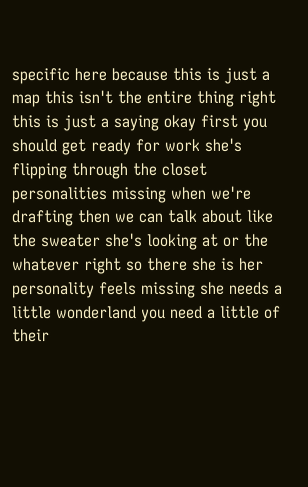specific here because this is just a map this isn't the entire thing right this is just a saying okay first you should get ready for work she's flipping through the closet personalities missing when we're drafting then we can talk about like the sweater she's looking at or the whatever right so there she is her personality feels missing she needs a little wonderland you need a little of their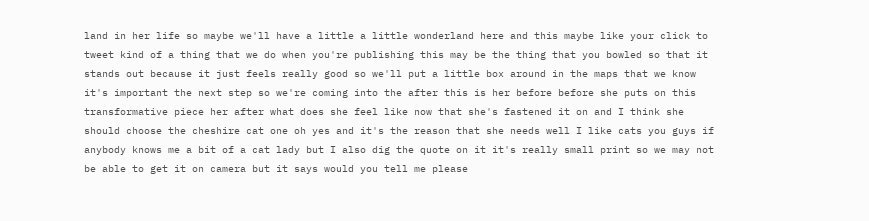land in her life so maybe we'll have a little a little wonderland here and this maybe like your click to tweet kind of a thing that we do when you're publishing this may be the thing that you bowled so that it stands out because it just feels really good so we'll put a little box around in the maps that we know it's important the next step so we're coming into the after this is her before before she puts on this transformative piece her after what does she feel like now that she's fastened it on and I think she should choose the cheshire cat one oh yes and it's the reason that she needs well I like cats you guys if anybody knows me a bit of a cat lady but I also dig the quote on it it's really small print so we may not be able to get it on camera but it says would you tell me please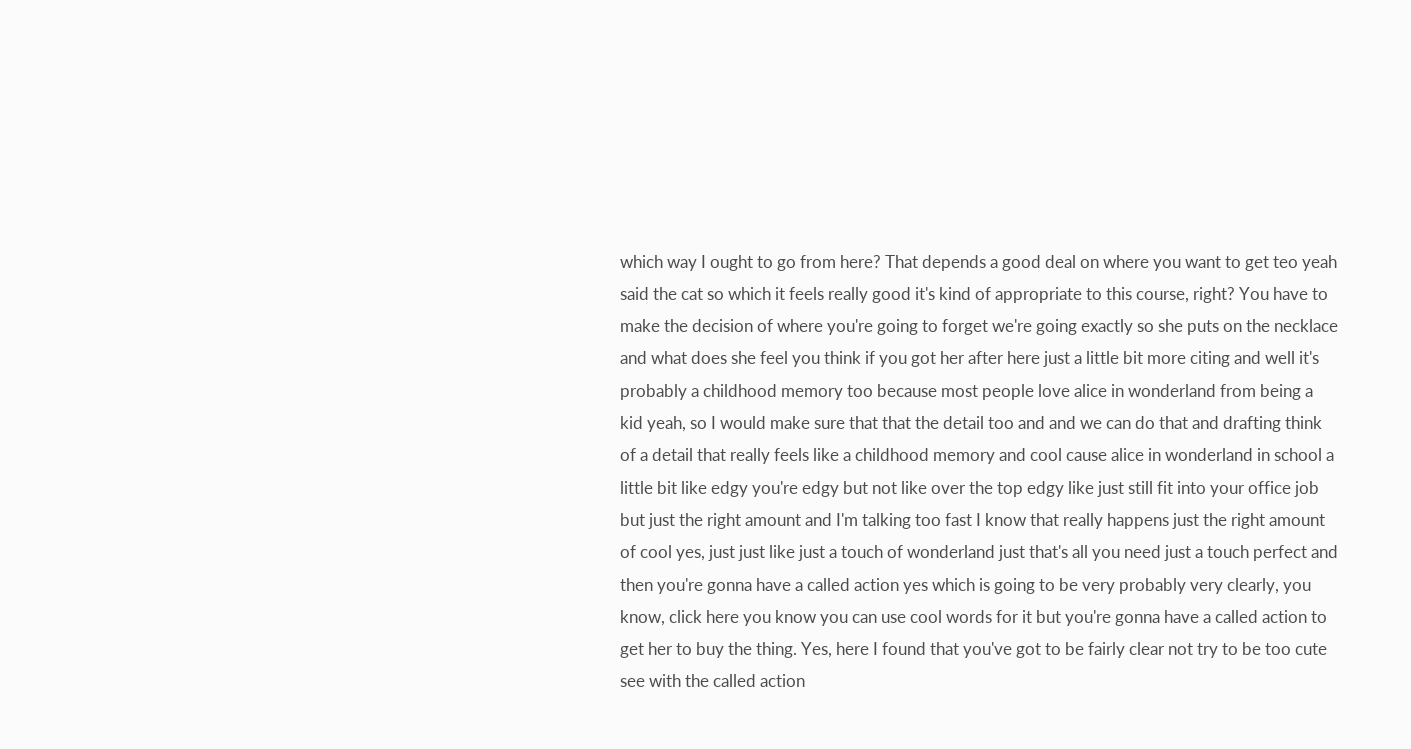which way I ought to go from here? That depends a good deal on where you want to get teo yeah said the cat so which it feels really good it's kind of appropriate to this course, right? You have to make the decision of where you're going to forget we're going exactly so she puts on the necklace and what does she feel you think if you got her after here just a little bit more citing and well it's probably a childhood memory too because most people love alice in wonderland from being a kid yeah, so I would make sure that that the detail too and and we can do that and drafting think of a detail that really feels like a childhood memory and cool cause alice in wonderland in school a little bit like edgy you're edgy but not like over the top edgy like just still fit into your office job but just the right amount and I'm talking too fast I know that really happens just the right amount of cool yes, just just like just a touch of wonderland just that's all you need just a touch perfect and then you're gonna have a called action yes which is going to be very probably very clearly, you know, click here you know you can use cool words for it but you're gonna have a called action to get her to buy the thing. Yes, here I found that you've got to be fairly clear not try to be too cute see with the called action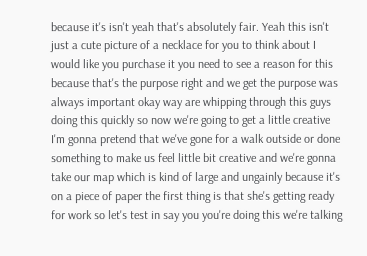because it's isn't yeah that's absolutely fair. Yeah this isn't just a cute picture of a necklace for you to think about I would like you purchase it you need to see a reason for this because that's the purpose right and we get the purpose was always important okay way are whipping through this guys doing this quickly so now we're going to get a little creative I'm gonna pretend that we've gone for a walk outside or done something to make us feel little bit creative and we're gonna take our map which is kind of large and ungainly because it's on a piece of paper the first thing is that she's getting ready for work so let's test in say you you're doing this we're talking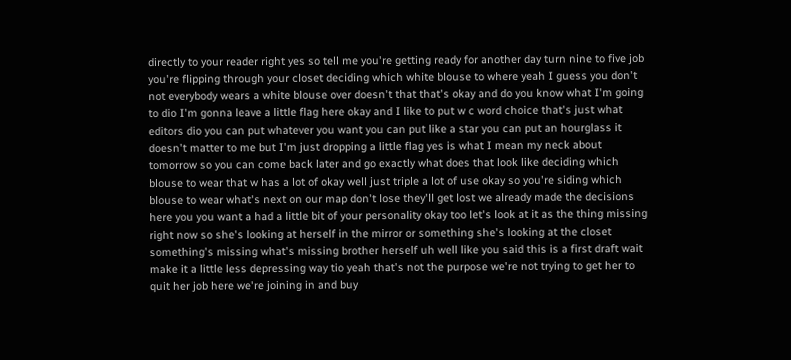directly to your reader right yes so tell me you're getting ready for another day turn nine to five job you're flipping through your closet deciding which white blouse to where yeah I guess you don't not everybody wears a white blouse over doesn't that that's okay and do you know what I'm going to dio I'm gonna leave a little flag here okay and I like to put w c word choice that's just what editors dio you can put whatever you want you can put like a star you can put an hourglass it doesn't matter to me but I'm just dropping a little flag yes is what I mean my neck about tomorrow so you can come back later and go exactly what does that look like deciding which blouse to wear that w has a lot of okay well just triple a lot of use okay so you're siding which blouse to wear what's next on our map don't lose they'll get lost we already made the decisions here you you want a had a little bit of your personality okay too let's look at it as the thing missing right now so she's looking at herself in the mirror or something she's looking at the closet something's missing what's missing brother herself uh well like you said this is a first draft wait make it a little less depressing way tio yeah that's not the purpose we're not trying to get her to quit her job here we're joining in and buy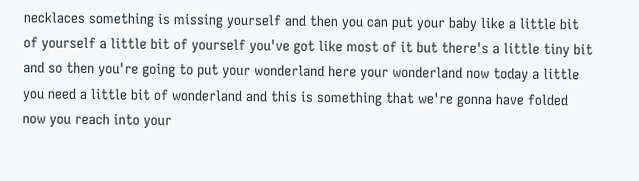necklaces something is missing yourself and then you can put your baby like a little bit of yourself a little bit of yourself you've got like most of it but there's a little tiny bit and so then you're going to put your wonderland here your wonderland now today a little you need a little bit of wonderland and this is something that we're gonna have folded now you reach into your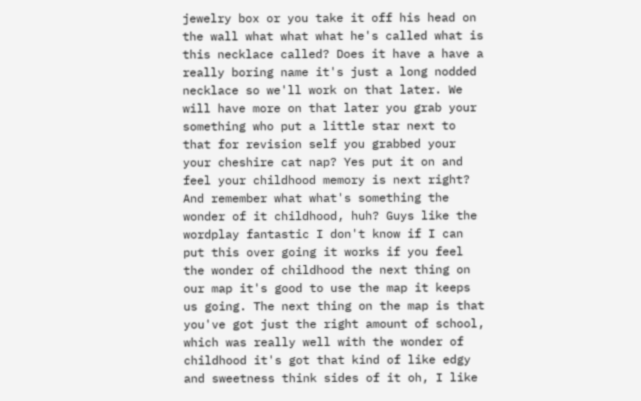jewelry box or you take it off his head on the wall what what what he's called what is this necklace called? Does it have a have a really boring name it's just a long nodded necklace so we'll work on that later. We will have more on that later you grab your something who put a little star next to that for revision self you grabbed your your cheshire cat nap? Yes put it on and feel your childhood memory is next right? And remember what what's something the wonder of it childhood, huh? Guys like the wordplay fantastic I don't know if I can put this over going it works if you feel the wonder of childhood the next thing on our map it's good to use the map it keeps us going. The next thing on the map is that you've got just the right amount of school, which was really well with the wonder of childhood it's got that kind of like edgy and sweetness think sides of it oh, I like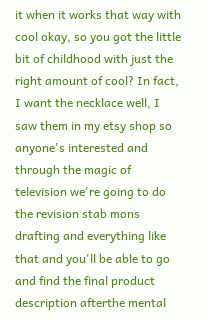it when it works that way with cool okay, so you got the little bit of childhood with just the right amount of cool? In fact, I want the necklace well, I saw them in my etsy shop so anyone's interested and through the magic of television we're going to do the revision stab mons drafting and everything like that and you'll be able to go and find the final product description afterthe mental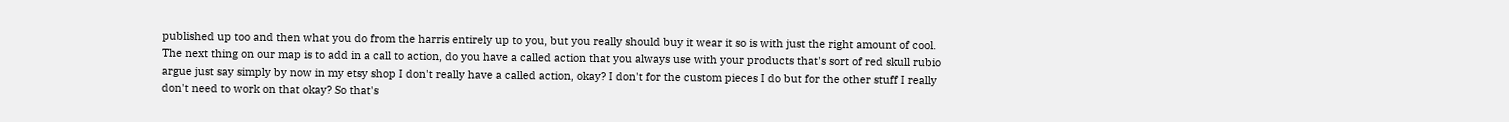published up too and then what you do from the harris entirely up to you, but you really should buy it wear it so is with just the right amount of cool. The next thing on our map is to add in a call to action, do you have a called action that you always use with your products that's sort of red skull rubio argue just say simply by now in my etsy shop I don't really have a called action, okay? I don't for the custom pieces I do but for the other stuff I really don't need to work on that okay? So that's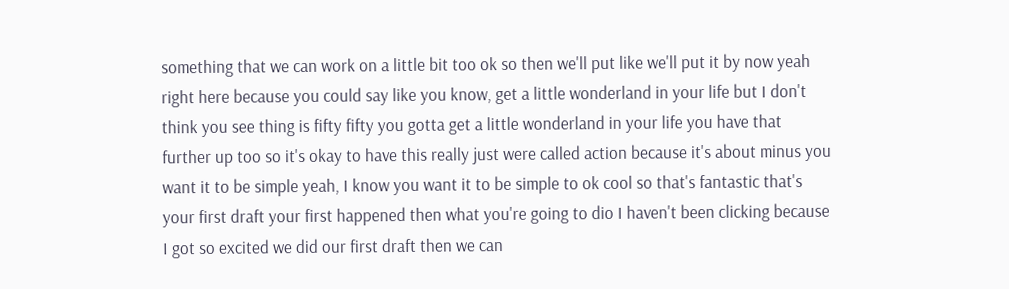something that we can work on a little bit too ok so then we'll put like we'll put it by now yeah right here because you could say like you know, get a little wonderland in your life but I don't think you see thing is fifty fifty you gotta get a little wonderland in your life you have that further up too so it's okay to have this really just were called action because it's about minus you want it to be simple yeah, I know you want it to be simple to ok cool so that's fantastic that's your first draft your first happened then what you're going to dio I haven't been clicking because I got so excited we did our first draft then we can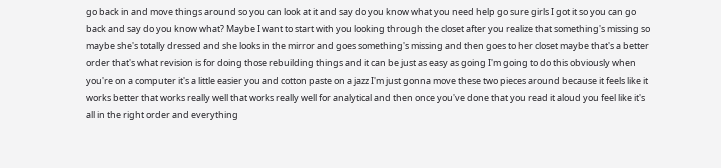go back in and move things around so you can look at it and say do you know what you need help go sure girls I got it so you can go back and say do you know what? Maybe I want to start with you looking through the closet after you realize that something's missing so maybe she's totally dressed and she looks in the mirror and goes something's missing and then goes to her closet maybe that's a better order that's what revision is for doing those rebuilding things and it can be just as easy as going I'm going to do this obviously when you're on a computer it's a little easier you and cotton paste on a jazz I'm just gonna move these two pieces around because it feels like it works better that works really well that works really well for analytical and then once you've done that you read it aloud you feel like it's all in the right order and everything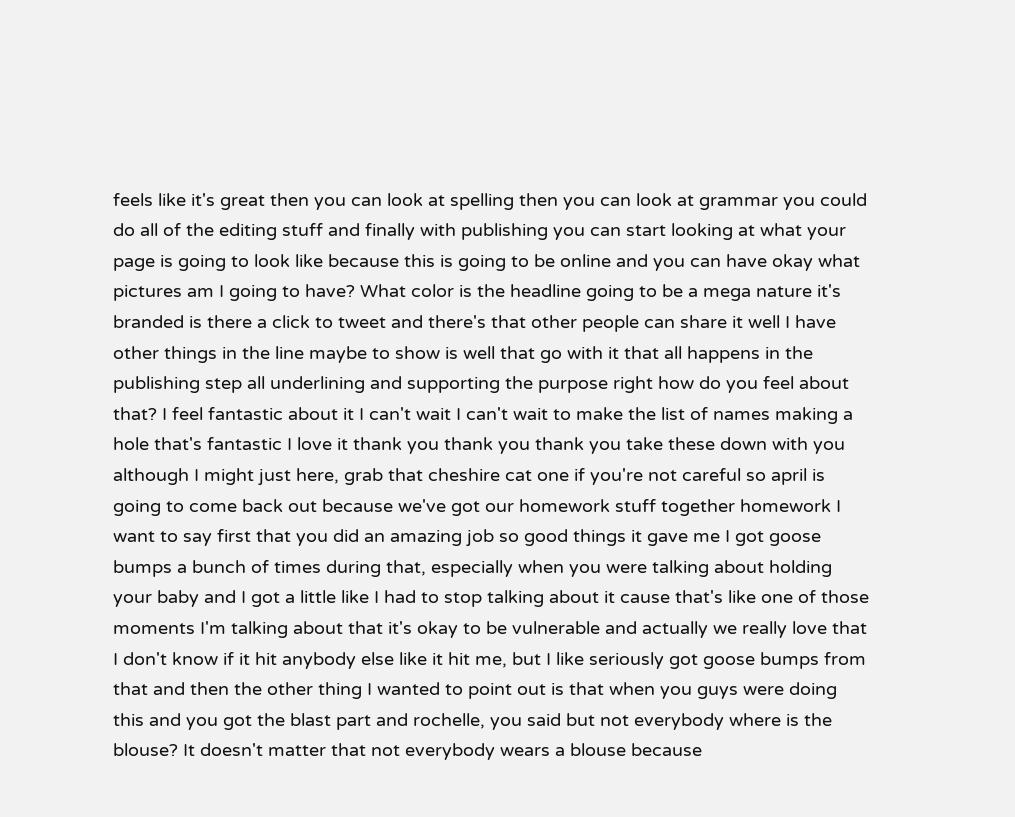feels like it's great then you can look at spelling then you can look at grammar you could do all of the editing stuff and finally with publishing you can start looking at what your page is going to look like because this is going to be online and you can have okay what pictures am I going to have? What color is the headline going to be a mega nature it's branded is there a click to tweet and there's that other people can share it well I have other things in the line maybe to show is well that go with it that all happens in the publishing step all underlining and supporting the purpose right how do you feel about that? I feel fantastic about it I can't wait I can't wait to make the list of names making a hole that's fantastic I love it thank you thank you thank you take these down with you although I might just here, grab that cheshire cat one if you're not careful so april is going to come back out because we've got our homework stuff together homework I want to say first that you did an amazing job so good things it gave me I got goose bumps a bunch of times during that, especially when you were talking about holding your baby and I got a little like I had to stop talking about it cause that's like one of those moments I'm talking about that it's okay to be vulnerable and actually we really love that I don't know if it hit anybody else like it hit me, but I like seriously got goose bumps from that and then the other thing I wanted to point out is that when you guys were doing this and you got the blast part and rochelle, you said but not everybody where is the blouse? It doesn't matter that not everybody wears a blouse because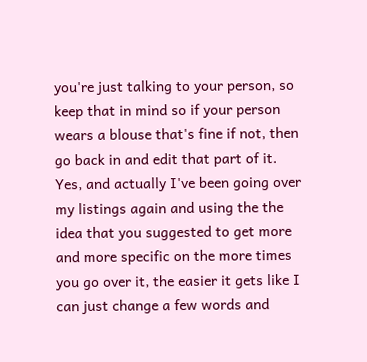you're just talking to your person, so keep that in mind so if your person wears a blouse that's fine if not, then go back in and edit that part of it. Yes, and actually I've been going over my listings again and using the the idea that you suggested to get more and more specific on the more times you go over it, the easier it gets like I can just change a few words and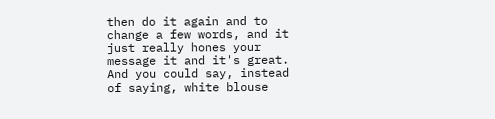then do it again and to change a few words, and it just really hones your message it and it's great. And you could say, instead of saying, white blouse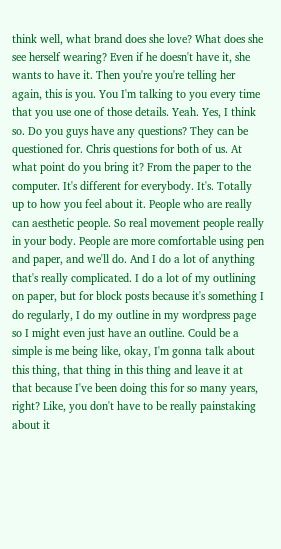think well, what brand does she love? What does she see herself wearing? Even if he doesn't have it, she wants to have it. Then you're you're telling her again, this is you. You I'm talking to you every time that you use one of those details. Yeah. Yes, I think so. Do you guys have any questions? They can be questioned for. Chris questions for both of us. At what point do you bring it? From the paper to the computer. It's different for everybody. It's. Totally up to how you feel about it. People who are really can aesthetic people. So real movement people really in your body. People are more comfortable using pen and paper, and we'll do. And I do a lot of anything that's really complicated. I do a lot of my outlining on paper, but for block posts because it's something I do regularly, I do my outline in my wordpress page so I might even just have an outline. Could be a simple is me being like, okay, I'm gonna talk about this thing, that thing in this thing and leave it at that because I've been doing this for so many years, right? Like, you don't have to be really painstaking about it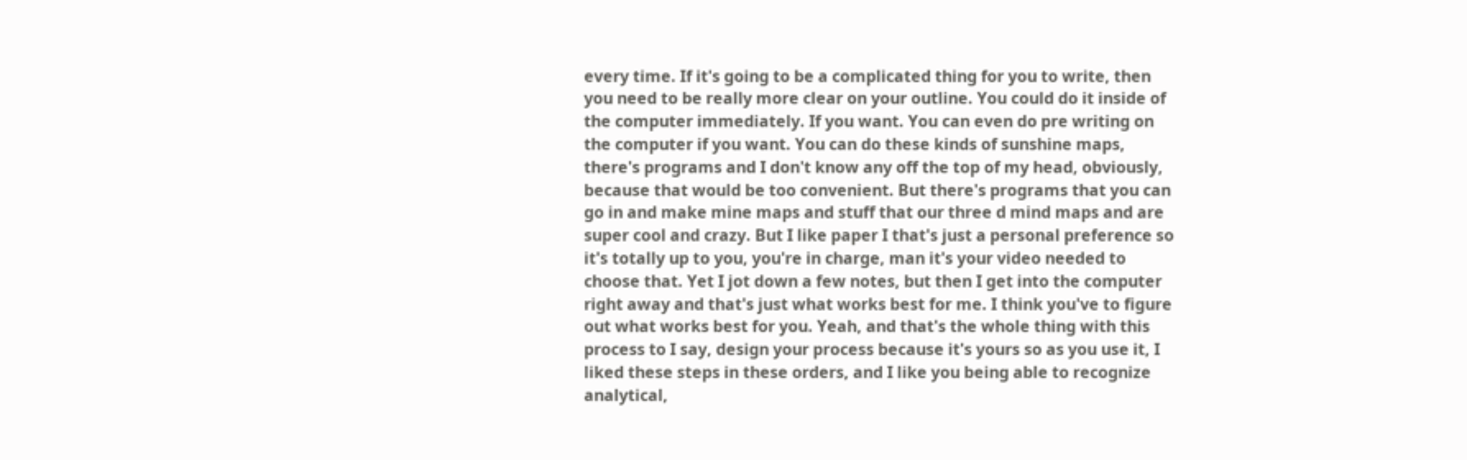every time. If it's going to be a complicated thing for you to write, then you need to be really more clear on your outline. You could do it inside of the computer immediately. If you want. You can even do pre writing on the computer if you want. You can do these kinds of sunshine maps, there's programs and I don't know any off the top of my head, obviously, because that would be too convenient. But there's programs that you can go in and make mine maps and stuff that our three d mind maps and are super cool and crazy. But I like paper I that's just a personal preference so it's totally up to you, you're in charge, man it's your video needed to choose that. Yet I jot down a few notes, but then I get into the computer right away and that's just what works best for me. I think you've to figure out what works best for you. Yeah, and that's the whole thing with this process to I say, design your process because it's yours so as you use it, I liked these steps in these orders, and I like you being able to recognize analytical,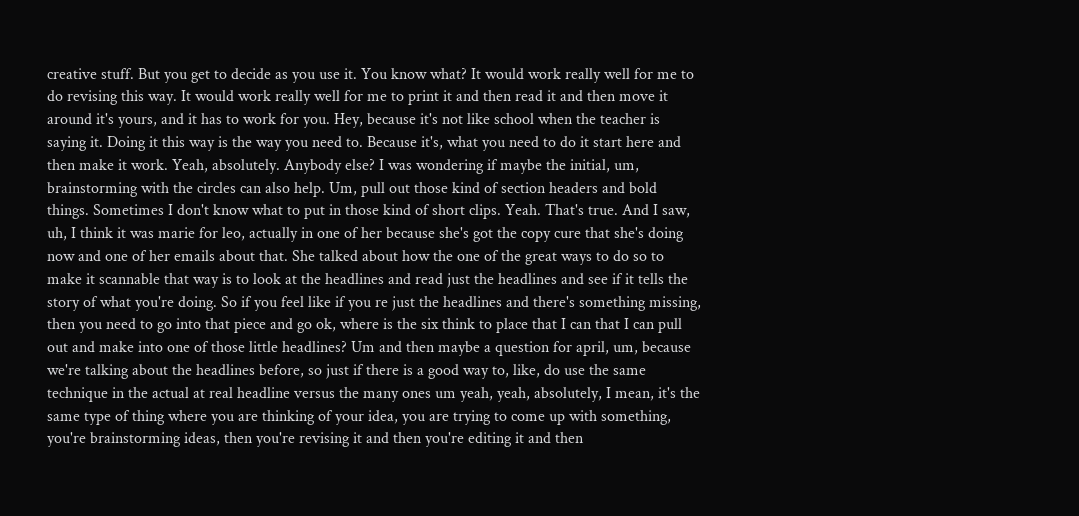creative stuff. But you get to decide as you use it. You know what? It would work really well for me to do revising this way. It would work really well for me to print it and then read it and then move it around it's yours, and it has to work for you. Hey, because it's not like school when the teacher is saying it. Doing it this way is the way you need to. Because it's, what you need to do it start here and then make it work. Yeah, absolutely. Anybody else? I was wondering if maybe the initial, um, brainstorming with the circles can also help. Um, pull out those kind of section headers and bold things. Sometimes I don't know what to put in those kind of short clips. Yeah. That's true. And I saw, uh, I think it was marie for leo, actually in one of her because she's got the copy cure that she's doing now and one of her emails about that. She talked about how the one of the great ways to do so to make it scannable that way is to look at the headlines and read just the headlines and see if it tells the story of what you're doing. So if you feel like if you re just the headlines and there's something missing, then you need to go into that piece and go ok, where is the six think to place that I can that I can pull out and make into one of those little headlines? Um and then maybe a question for april, um, because we're talking about the headlines before, so just if there is a good way to, like, do use the same technique in the actual at real headline versus the many ones um yeah, yeah, absolutely, I mean, it's the same type of thing where you are thinking of your idea, you are trying to come up with something, you're brainstorming ideas, then you're revising it and then you're editing it and then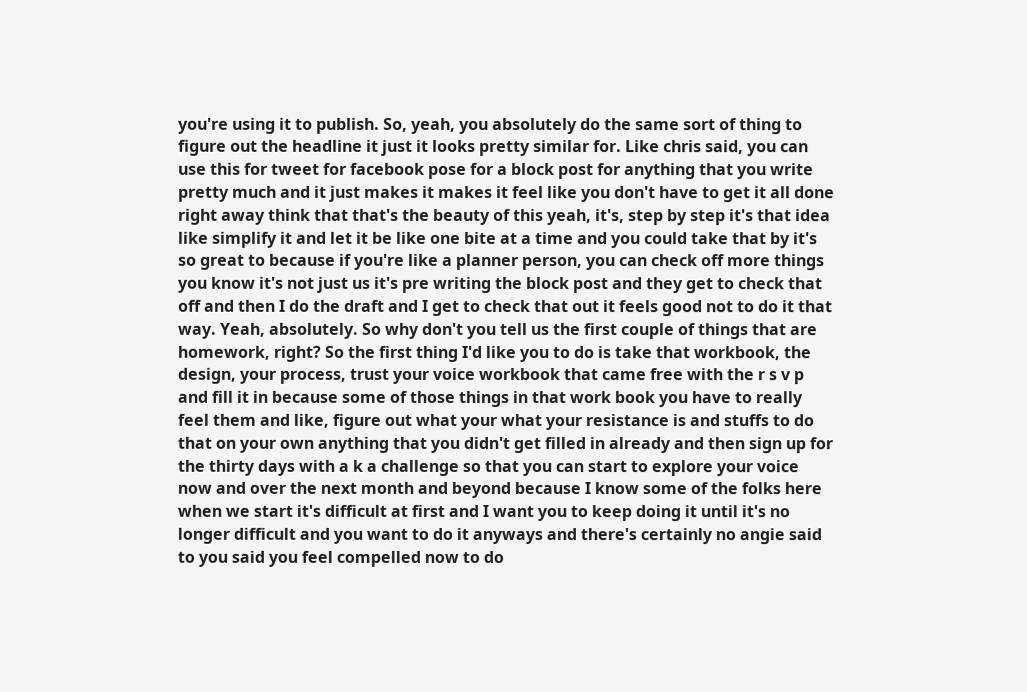you're using it to publish. So, yeah, you absolutely do the same sort of thing to figure out the headline it just it looks pretty similar for. Like chris said, you can use this for tweet for facebook pose for a block post for anything that you write pretty much and it just makes it makes it feel like you don't have to get it all done right away think that that's the beauty of this yeah, it's, step by step it's that idea like simplify it and let it be like one bite at a time and you could take that by it's so great to because if you're like a planner person, you can check off more things you know it's not just us it's pre writing the block post and they get to check that off and then I do the draft and I get to check that out it feels good not to do it that way. Yeah, absolutely. So why don't you tell us the first couple of things that are homework, right? So the first thing I'd like you to do is take that workbook, the design, your process, trust your voice workbook that came free with the r s v p and fill it in because some of those things in that work book you have to really feel them and like, figure out what your what your resistance is and stuffs to do that on your own anything that you didn't get filled in already and then sign up for the thirty days with a k a challenge so that you can start to explore your voice now and over the next month and beyond because I know some of the folks here when we start it's difficult at first and I want you to keep doing it until it's no longer difficult and you want to do it anyways and there's certainly no angie said to you said you feel compelled now to do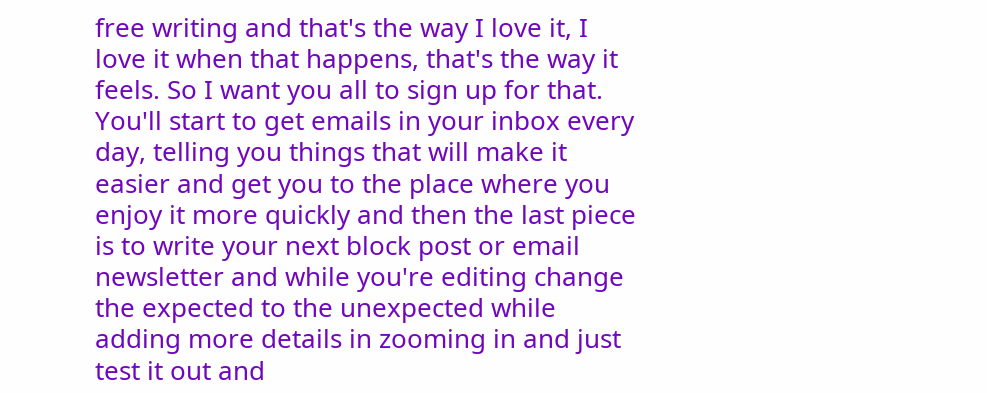free writing and that's the way I love it, I love it when that happens, that's the way it feels. So I want you all to sign up for that. You'll start to get emails in your inbox every day, telling you things that will make it easier and get you to the place where you enjoy it more quickly and then the last piece is to write your next block post or email newsletter and while you're editing change the expected to the unexpected while adding more details in zooming in and just test it out and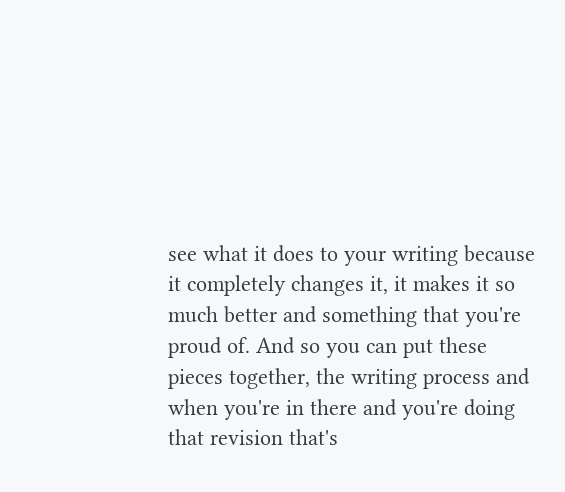see what it does to your writing because it completely changes it, it makes it so much better and something that you're proud of. And so you can put these pieces together, the writing process and when you're in there and you're doing that revision that's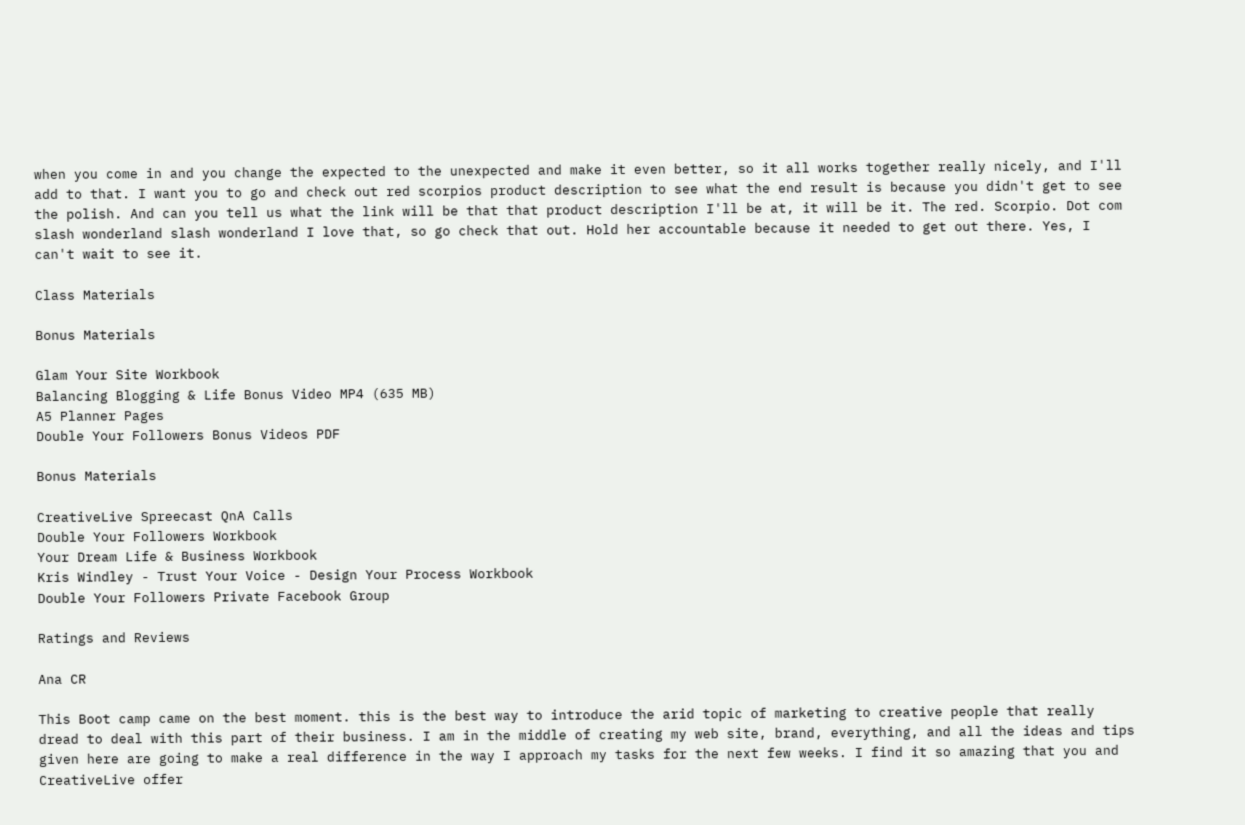when you come in and you change the expected to the unexpected and make it even better, so it all works together really nicely, and I'll add to that. I want you to go and check out red scorpios product description to see what the end result is because you didn't get to see the polish. And can you tell us what the link will be that that product description I'll be at, it will be it. The red. Scorpio. Dot com slash wonderland slash wonderland I love that, so go check that out. Hold her accountable because it needed to get out there. Yes, I can't wait to see it.

Class Materials

Bonus Materials

Glam Your Site Workbook
Balancing Blogging & Life Bonus Video MP4 (635 MB)
A5 Planner Pages
Double Your Followers Bonus Videos PDF

Bonus Materials

CreativeLive Spreecast QnA Calls
Double Your Followers Workbook
Your Dream Life & Business Workbook
Kris Windley - Trust Your Voice - Design Your Process Workbook
Double Your Followers Private Facebook Group

Ratings and Reviews

Ana CR

This Boot camp came on the best moment. this is the best way to introduce the arid topic of marketing to creative people that really dread to deal with this part of their business. I am in the middle of creating my web site, brand, everything, and all the ideas and tips given here are going to make a real difference in the way I approach my tasks for the next few weeks. I find it so amazing that you and CreativeLive offer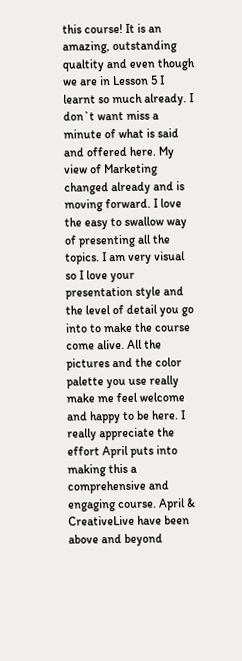this course! It is an amazing, outstanding qualtity and even though we are in Lesson 5 I learnt so much already. I don`t want miss a minute of what is said and offered here. My view of Marketing changed already and is moving forward. I love the easy to swallow way of presenting all the topics. I am very visual so I love your presentation style and the level of detail you go into to make the course come alive. All the pictures and the color palette you use really make me feel welcome and happy to be here. I really appreciate the effort April puts into making this a comprehensive and engaging course. April & CreativeLive have been above and beyond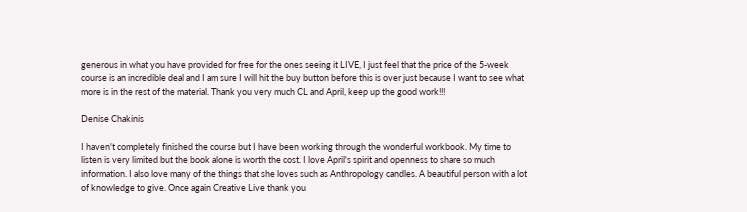generous in what you have provided for free for the ones seeing it LIVE, I just feel that the price of the 5-week course is an incredible deal and I am sure I will hit the buy button before this is over just because I want to see what more is in the rest of the material. Thank you very much CL and April, keep up the good work!!!

Denise Chakinis

I haven't completely finished the course but I have been working through the wonderful workbook. My time to listen is very limited but the book alone is worth the cost. I love April's spirit and openness to share so much information. I also love many of the things that she loves such as Anthropology candles. A beautiful person with a lot of knowledge to give. Once again Creative Live thank you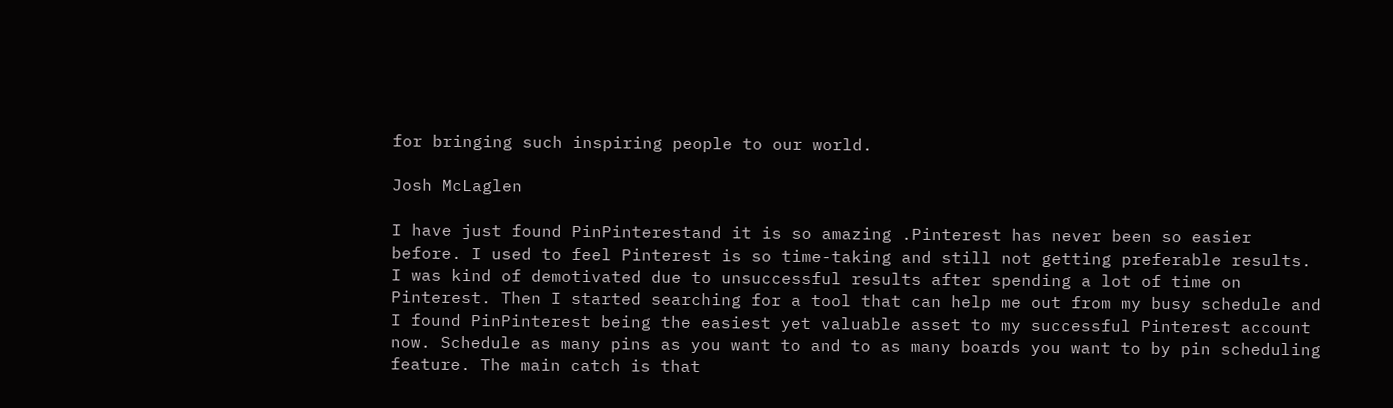for bringing such inspiring people to our world.

Josh McLaglen

I have just found PinPinterestand it is so amazing .Pinterest has never been so easier before. I used to feel Pinterest is so time-taking and still not getting preferable results. I was kind of demotivated due to unsuccessful results after spending a lot of time on Pinterest. Then I started searching for a tool that can help me out from my busy schedule and I found PinPinterest being the easiest yet valuable asset to my successful Pinterest account now. Schedule as many pins as you want to and to as many boards you want to by pin scheduling feature. The main catch is that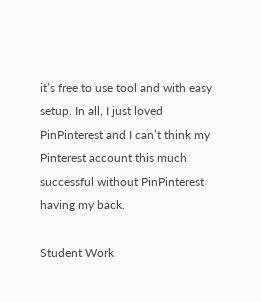it’s free to use tool and with easy setup. In all, I just loved PinPinterest and I can’t think my Pinterest account this much successful without PinPinterest having my back.

Student Work